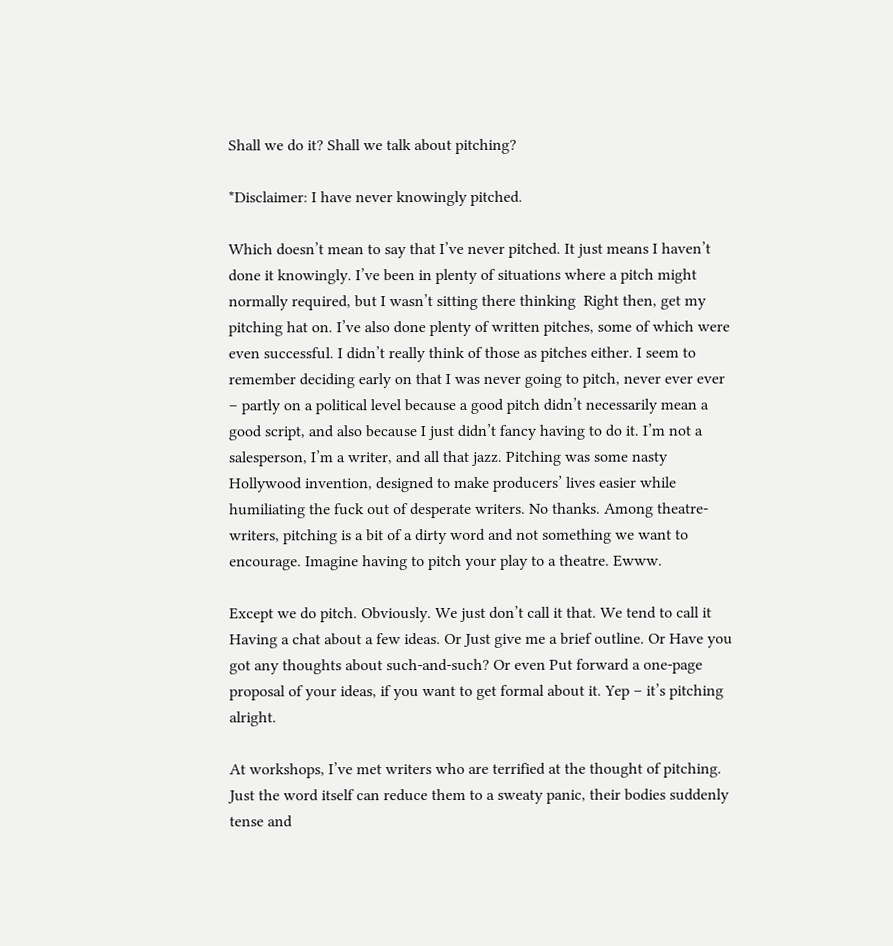Shall we do it? Shall we talk about pitching?

*Disclaimer: I have never knowingly pitched.

Which doesn’t mean to say that I’ve never pitched. It just means I haven’t done it knowingly. I’ve been in plenty of situations where a pitch might normally required, but I wasn’t sitting there thinking  Right then, get my pitching hat on. I’ve also done plenty of written pitches, some of which were even successful. I didn’t really think of those as pitches either. I seem to remember deciding early on that I was never going to pitch, never ever ever – partly on a political level because a good pitch didn’t necessarily mean a good script, and also because I just didn’t fancy having to do it. I’m not a salesperson, I’m a writer, and all that jazz. Pitching was some nasty Hollywood invention, designed to make producers’ lives easier while humiliating the fuck out of desperate writers. No thanks. Among theatre-writers, pitching is a bit of a dirty word and not something we want to encourage. Imagine having to pitch your play to a theatre. Ewww.

Except we do pitch. Obviously. We just don’t call it that. We tend to call it Having a chat about a few ideas. Or Just give me a brief outline. Or Have you got any thoughts about such-and-such? Or even Put forward a one-page proposal of your ideas, if you want to get formal about it. Yep – it’s pitching alright.

At workshops, I’ve met writers who are terrified at the thought of pitching. Just the word itself can reduce them to a sweaty panic, their bodies suddenly tense and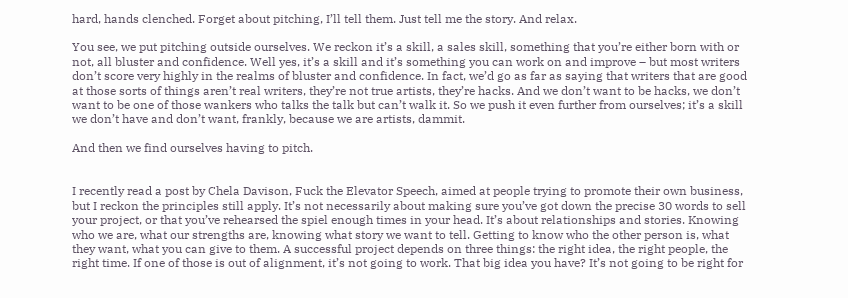hard, hands clenched. Forget about pitching, I’ll tell them. Just tell me the story. And relax.

You see, we put pitching outside ourselves. We reckon it’s a skill, a sales skill, something that you’re either born with or not, all bluster and confidence. Well yes, it’s a skill and it’s something you can work on and improve – but most writers don’t score very highly in the realms of bluster and confidence. In fact, we’d go as far as saying that writers that are good at those sorts of things aren’t real writers, they’re not true artists, they’re hacks. And we don’t want to be hacks, we don’t want to be one of those wankers who talks the talk but can’t walk it. So we push it even further from ourselves; it’s a skill we don’t have and don’t want, frankly, because we are artists, dammit.

And then we find ourselves having to pitch.


I recently read a post by Chela Davison, Fuck the Elevator Speech, aimed at people trying to promote their own business, but I reckon the principles still apply. It’s not necessarily about making sure you’ve got down the precise 30 words to sell your project, or that you’ve rehearsed the spiel enough times in your head. It’s about relationships and stories. Knowing who we are, what our strengths are, knowing what story we want to tell. Getting to know who the other person is, what they want, what you can give to them. A successful project depends on three things: the right idea, the right people, the right time. If one of those is out of alignment, it’s not going to work. That big idea you have? It’s not going to be right for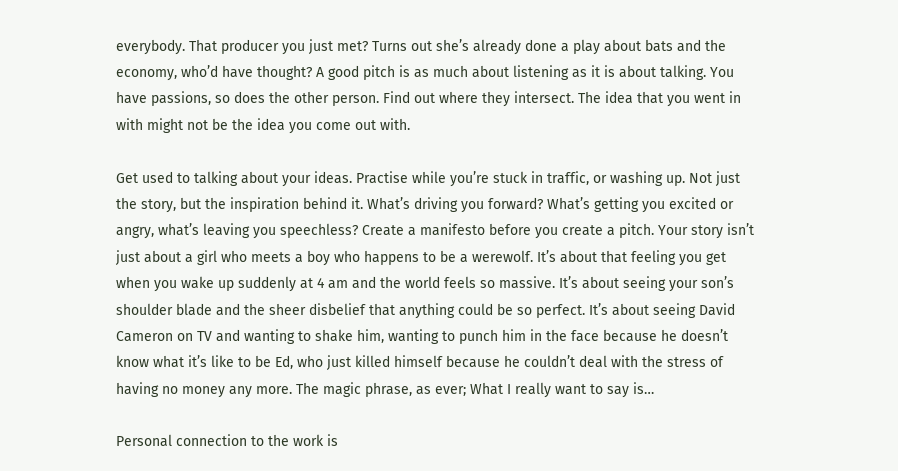everybody. That producer you just met? Turns out she’s already done a play about bats and the economy, who’d have thought? A good pitch is as much about listening as it is about talking. You have passions, so does the other person. Find out where they intersect. The idea that you went in with might not be the idea you come out with.

Get used to talking about your ideas. Practise while you’re stuck in traffic, or washing up. Not just the story, but the inspiration behind it. What’s driving you forward? What’s getting you excited or angry, what’s leaving you speechless? Create a manifesto before you create a pitch. Your story isn’t just about a girl who meets a boy who happens to be a werewolf. It’s about that feeling you get when you wake up suddenly at 4 am and the world feels so massive. It’s about seeing your son’s shoulder blade and the sheer disbelief that anything could be so perfect. It’s about seeing David Cameron on TV and wanting to shake him, wanting to punch him in the face because he doesn’t know what it’s like to be Ed, who just killed himself because he couldn’t deal with the stress of having no money any more. The magic phrase, as ever; What I really want to say is…

Personal connection to the work is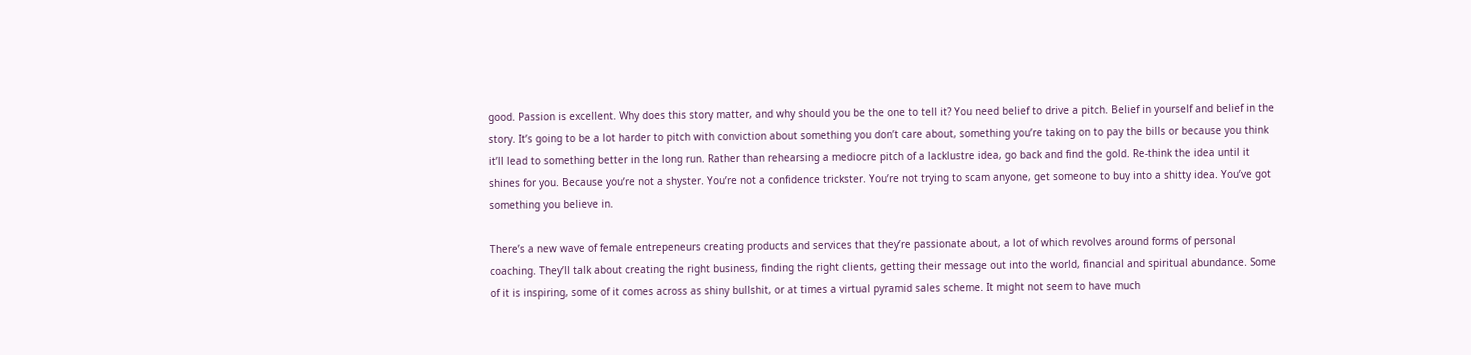good. Passion is excellent. Why does this story matter, and why should you be the one to tell it? You need belief to drive a pitch. Belief in yourself and belief in the story. It’s going to be a lot harder to pitch with conviction about something you don’t care about, something you’re taking on to pay the bills or because you think it’ll lead to something better in the long run. Rather than rehearsing a mediocre pitch of a lacklustre idea, go back and find the gold. Re-think the idea until it shines for you. Because you’re not a shyster. You’re not a confidence trickster. You’re not trying to scam anyone, get someone to buy into a shitty idea. You’ve got something you believe in.

There’s a new wave of female entrepeneurs creating products and services that they’re passionate about, a lot of which revolves around forms of personal coaching. They’ll talk about creating the right business, finding the right clients, getting their message out into the world, financial and spiritual abundance. Some of it is inspiring, some of it comes across as shiny bullshit, or at times a virtual pyramid sales scheme. It might not seem to have much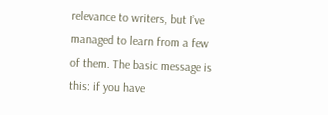relevance to writers, but I’ve managed to learn from a few of them. The basic message is this: if you have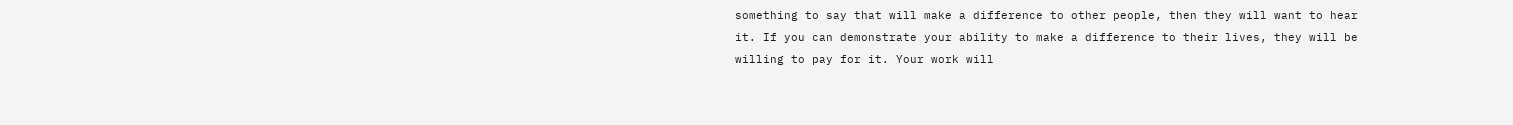something to say that will make a difference to other people, then they will want to hear it. If you can demonstrate your ability to make a difference to their lives, they will be willing to pay for it. Your work will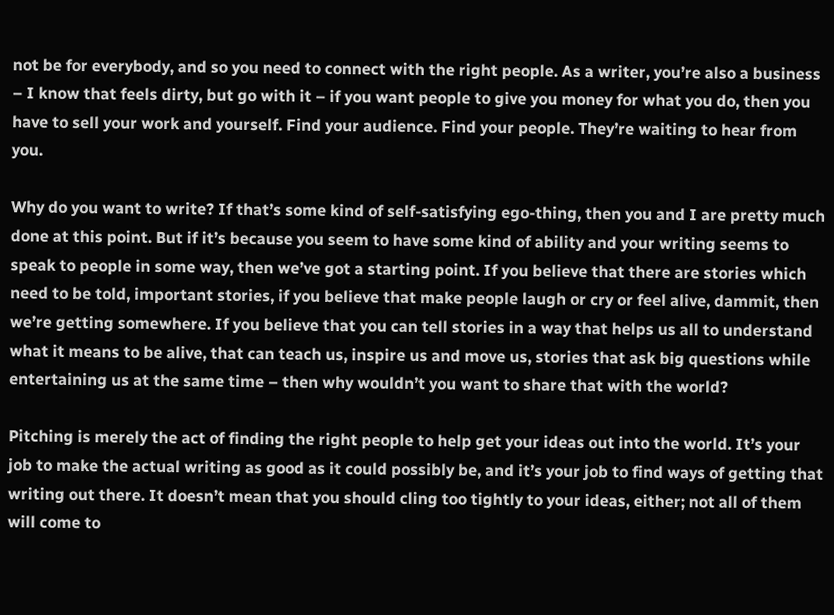not be for everybody, and so you need to connect with the right people. As a writer, you’re also a business – I know that feels dirty, but go with it – if you want people to give you money for what you do, then you have to sell your work and yourself. Find your audience. Find your people. They’re waiting to hear from you.

Why do you want to write? If that’s some kind of self-satisfying ego-thing, then you and I are pretty much done at this point. But if it’s because you seem to have some kind of ability and your writing seems to speak to people in some way, then we’ve got a starting point. If you believe that there are stories which need to be told, important stories, if you believe that make people laugh or cry or feel alive, dammit, then we’re getting somewhere. If you believe that you can tell stories in a way that helps us all to understand what it means to be alive, that can teach us, inspire us and move us, stories that ask big questions while entertaining us at the same time – then why wouldn’t you want to share that with the world?

Pitching is merely the act of finding the right people to help get your ideas out into the world. It’s your job to make the actual writing as good as it could possibly be, and it’s your job to find ways of getting that writing out there. It doesn’t mean that you should cling too tightly to your ideas, either; not all of them will come to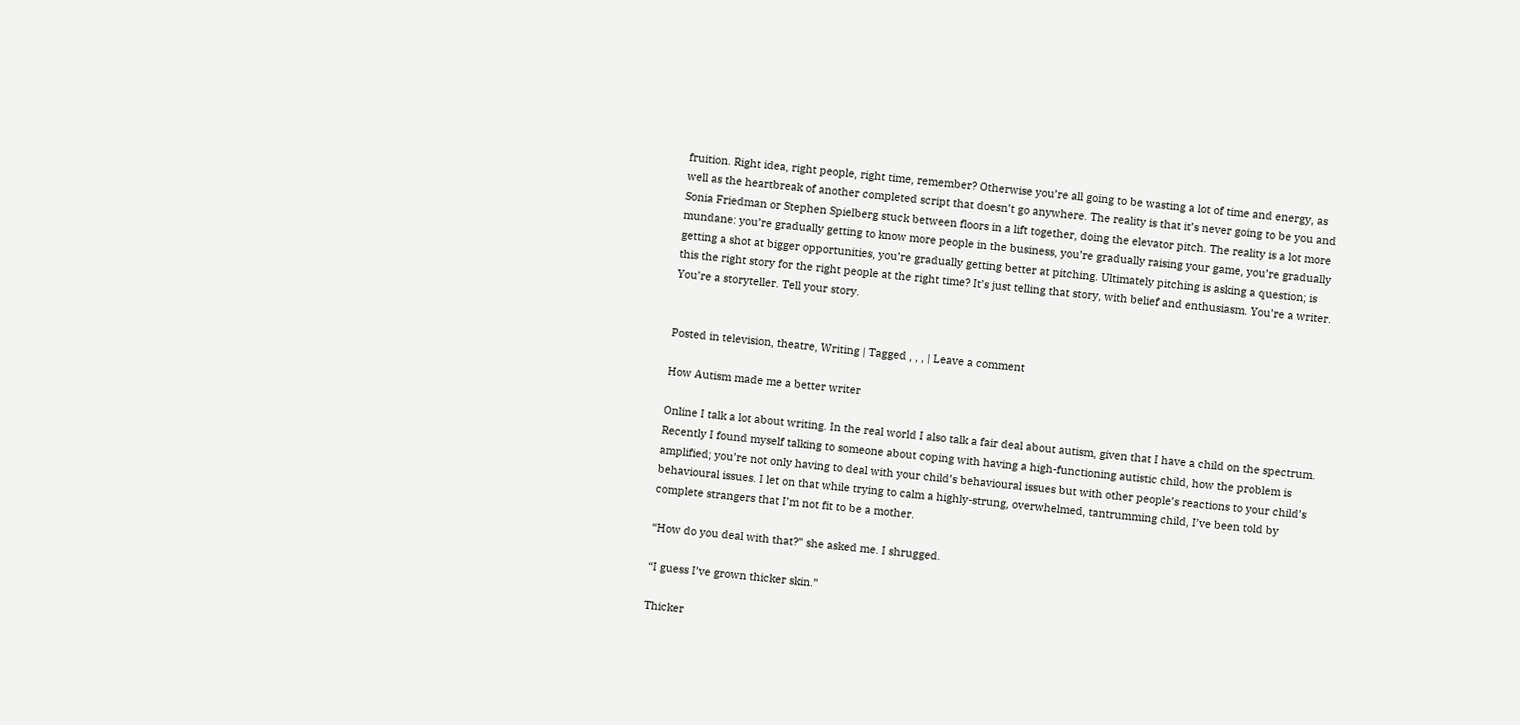fruition. Right idea, right people, right time, remember? Otherwise you’re all going to be wasting a lot of time and energy, as well as the heartbreak of another completed script that doesn’t go anywhere. The reality is that it’s never going to be you and Sonia Friedman or Stephen Spielberg stuck between floors in a lift together, doing the elevator pitch. The reality is a lot more mundane: you’re gradually getting to know more people in the business, you’re gradually raising your game, you’re gradually getting a shot at bigger opportunities, you’re gradually getting better at pitching. Ultimately pitching is asking a question; is this the right story for the right people at the right time? It’s just telling that story, with belief and enthusiasm. You’re a writer. You’re a storyteller. Tell your story.


Posted in television, theatre, Writing | Tagged , , , | Leave a comment

How Autism made me a better writer

Online I talk a lot about writing. In the real world I also talk a fair deal about autism, given that I have a child on the spectrum. Recently I found myself talking to someone about coping with having a high-functioning autistic child, how the problem is amplified; you’re not only having to deal with your child’s behavioural issues but with other people’s reactions to your child’s behavioural issues. I let on that while trying to calm a highly-strung, overwhelmed, tantrumming child, I’ve been told by complete strangers that I’m not fit to be a mother.

“How do you deal with that?” she asked me. I shrugged.

“I guess I’ve grown thicker skin.”

Thicker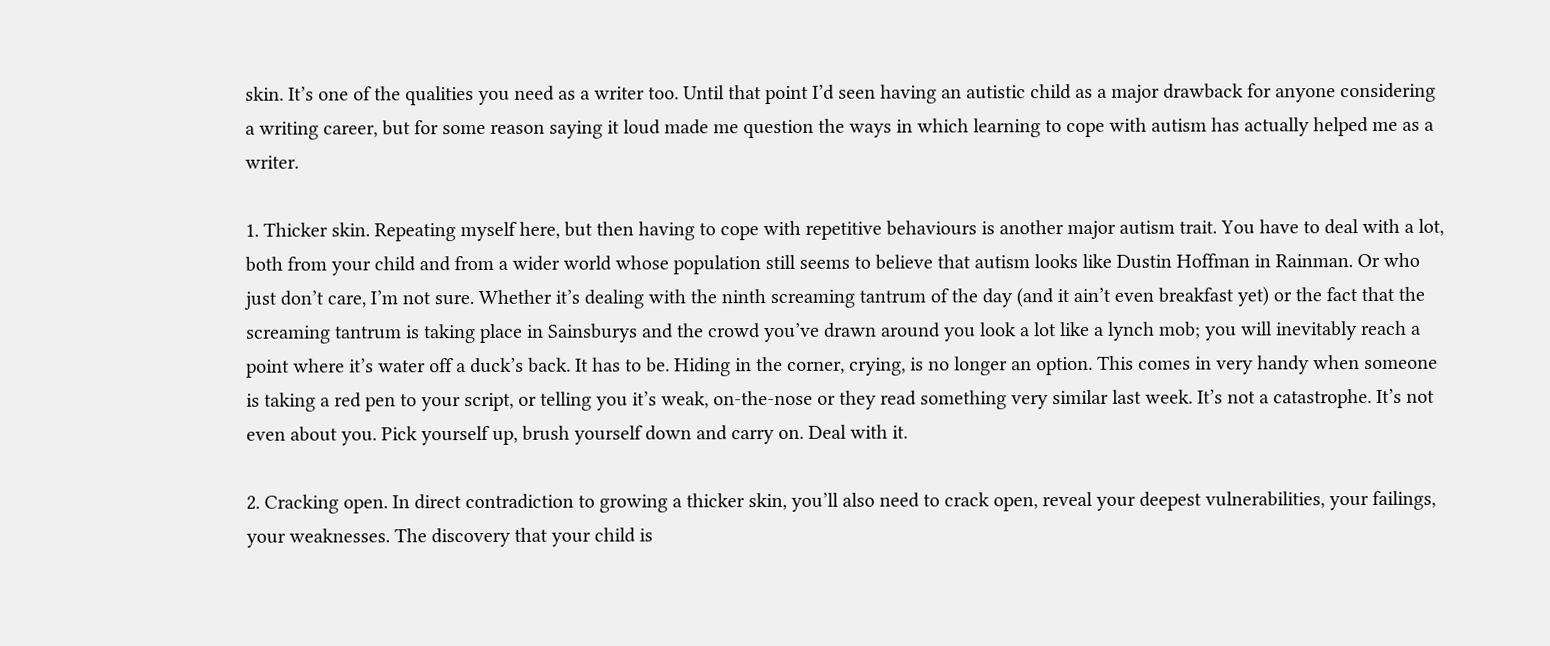skin. It’s one of the qualities you need as a writer too. Until that point I’d seen having an autistic child as a major drawback for anyone considering a writing career, but for some reason saying it loud made me question the ways in which learning to cope with autism has actually helped me as a writer.

1. Thicker skin. Repeating myself here, but then having to cope with repetitive behaviours is another major autism trait. You have to deal with a lot, both from your child and from a wider world whose population still seems to believe that autism looks like Dustin Hoffman in Rainman. Or who just don’t care, I’m not sure. Whether it’s dealing with the ninth screaming tantrum of the day (and it ain’t even breakfast yet) or the fact that the screaming tantrum is taking place in Sainsburys and the crowd you’ve drawn around you look a lot like a lynch mob; you will inevitably reach a point where it’s water off a duck’s back. It has to be. Hiding in the corner, crying, is no longer an option. This comes in very handy when someone is taking a red pen to your script, or telling you it’s weak, on-the-nose or they read something very similar last week. It’s not a catastrophe. It’s not even about you. Pick yourself up, brush yourself down and carry on. Deal with it.

2. Cracking open. In direct contradiction to growing a thicker skin, you’ll also need to crack open, reveal your deepest vulnerabilities, your failings, your weaknesses. The discovery that your child is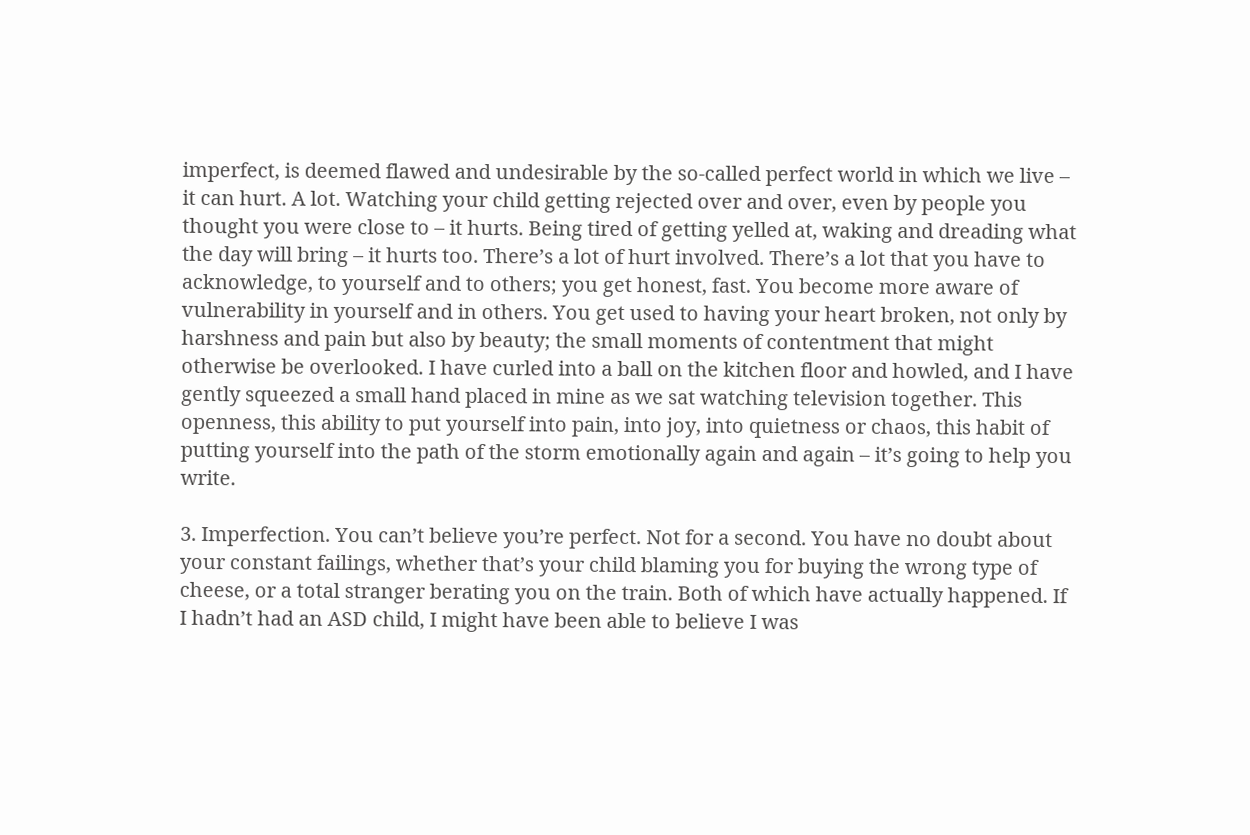imperfect, is deemed flawed and undesirable by the so-called perfect world in which we live – it can hurt. A lot. Watching your child getting rejected over and over, even by people you thought you were close to – it hurts. Being tired of getting yelled at, waking and dreading what the day will bring – it hurts too. There’s a lot of hurt involved. There’s a lot that you have to acknowledge, to yourself and to others; you get honest, fast. You become more aware of vulnerability in yourself and in others. You get used to having your heart broken, not only by harshness and pain but also by beauty; the small moments of contentment that might otherwise be overlooked. I have curled into a ball on the kitchen floor and howled, and I have gently squeezed a small hand placed in mine as we sat watching television together. This openness, this ability to put yourself into pain, into joy, into quietness or chaos, this habit of putting yourself into the path of the storm emotionally again and again – it’s going to help you write.

3. Imperfection. You can’t believe you’re perfect. Not for a second. You have no doubt about your constant failings, whether that’s your child blaming you for buying the wrong type of cheese, or a total stranger berating you on the train. Both of which have actually happened. If I hadn’t had an ASD child, I might have been able to believe I was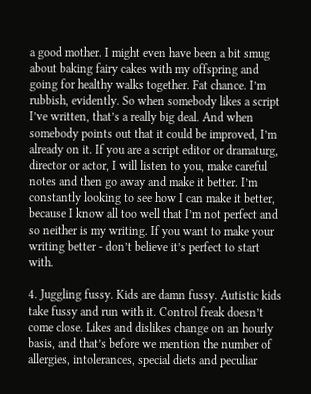a good mother. I might even have been a bit smug about baking fairy cakes with my offspring and going for healthy walks together. Fat chance. I’m rubbish, evidently. So when somebody likes a script I’ve written, that’s a really big deal. And when somebody points out that it could be improved, I’m already on it. If you are a script editor or dramaturg, director or actor, I will listen to you, make careful notes and then go away and make it better. I’m constantly looking to see how I can make it better, because I know all too well that I’m not perfect and so neither is my writing. If you want to make your writing better - don’t believe it’s perfect to start with.

4. Juggling fussy. Kids are damn fussy. Autistic kids take fussy and run with it. Control freak doesn’t come close. Likes and dislikes change on an hourly basis, and that’s before we mention the number of allergies, intolerances, special diets and peculiar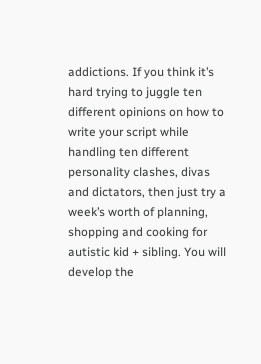addictions. If you think it’s hard trying to juggle ten different opinions on how to write your script while handling ten different personality clashes, divas and dictators, then just try a week’s worth of planning, shopping and cooking for autistic kid + sibling. You will develop the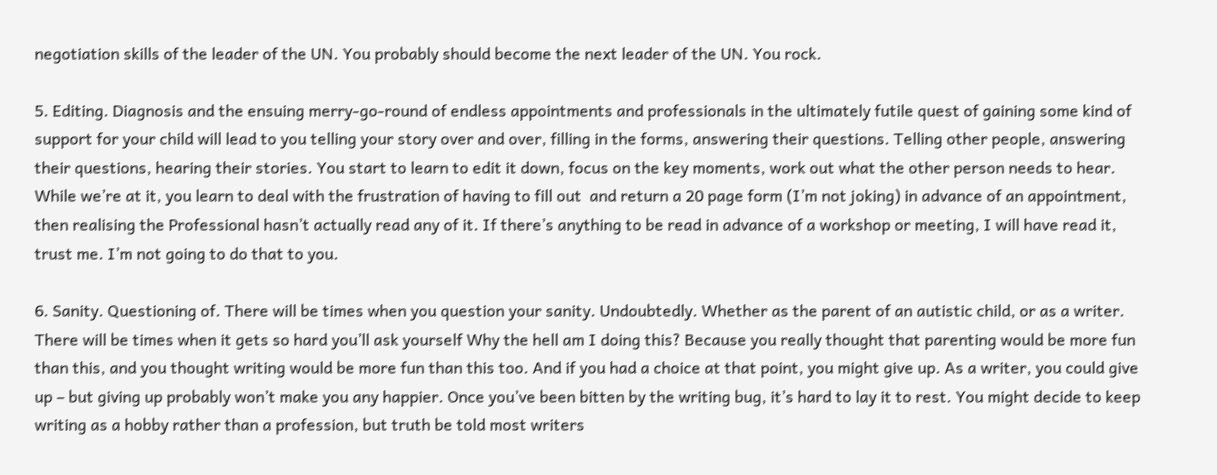negotiation skills of the leader of the UN. You probably should become the next leader of the UN. You rock.

5. Editing. Diagnosis and the ensuing merry-go-round of endless appointments and professionals in the ultimately futile quest of gaining some kind of support for your child will lead to you telling your story over and over, filling in the forms, answering their questions. Telling other people, answering their questions, hearing their stories. You start to learn to edit it down, focus on the key moments, work out what the other person needs to hear. While we’re at it, you learn to deal with the frustration of having to fill out  and return a 20 page form (I’m not joking) in advance of an appointment, then realising the Professional hasn’t actually read any of it. If there’s anything to be read in advance of a workshop or meeting, I will have read it, trust me. I’m not going to do that to you.

6. Sanity. Questioning of. There will be times when you question your sanity. Undoubtedly. Whether as the parent of an autistic child, or as a writer. There will be times when it gets so hard you’ll ask yourself Why the hell am I doing this? Because you really thought that parenting would be more fun than this, and you thought writing would be more fun than this too. And if you had a choice at that point, you might give up. As a writer, you could give up – but giving up probably won’t make you any happier. Once you’ve been bitten by the writing bug, it’s hard to lay it to rest. You might decide to keep writing as a hobby rather than a profession, but truth be told most writers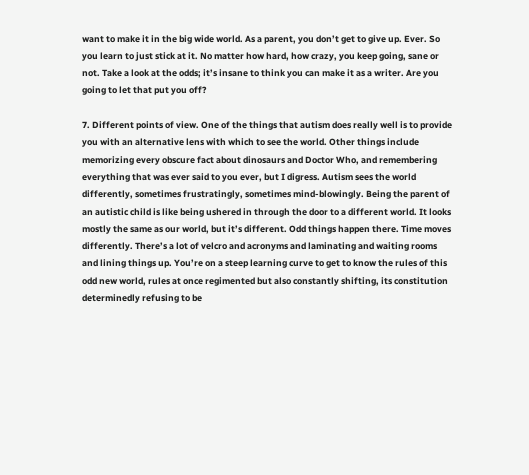want to make it in the big wide world. As a parent, you don’t get to give up. Ever. So you learn to just stick at it. No matter how hard, how crazy, you keep going, sane or not. Take a look at the odds; it’s insane to think you can make it as a writer. Are you going to let that put you off?

7. Different points of view. One of the things that autism does really well is to provide you with an alternative lens with which to see the world. Other things include memorizing every obscure fact about dinosaurs and Doctor Who, and remembering everything that was ever said to you ever, but I digress. Autism sees the world differently, sometimes frustratingly, sometimes mind-blowingly. Being the parent of an autistic child is like being ushered in through the door to a different world. It looks mostly the same as our world, but it’s different. Odd things happen there. Time moves differently. There’s a lot of velcro and acronyms and laminating and waiting rooms and lining things up. You’re on a steep learning curve to get to know the rules of this odd new world, rules at once regimented but also constantly shifting, its constitution determinedly refusing to be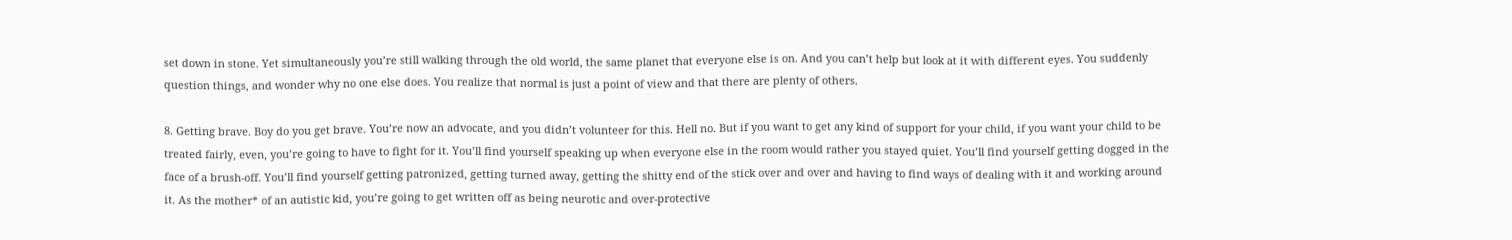set down in stone. Yet simultaneously you’re still walking through the old world, the same planet that everyone else is on. And you can’t help but look at it with different eyes. You suddenly question things, and wonder why no one else does. You realize that normal is just a point of view and that there are plenty of others.

8. Getting brave. Boy do you get brave. You’re now an advocate, and you didn’t volunteer for this. Hell no. But if you want to get any kind of support for your child, if you want your child to be treated fairly, even, you’re going to have to fight for it. You’ll find yourself speaking up when everyone else in the room would rather you stayed quiet. You’ll find yourself getting dogged in the face of a brush-off. You’ll find yourself getting patronized, getting turned away, getting the shitty end of the stick over and over and having to find ways of dealing with it and working around it. As the mother* of an autistic kid, you’re going to get written off as being neurotic and over-protective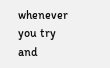whenever you try and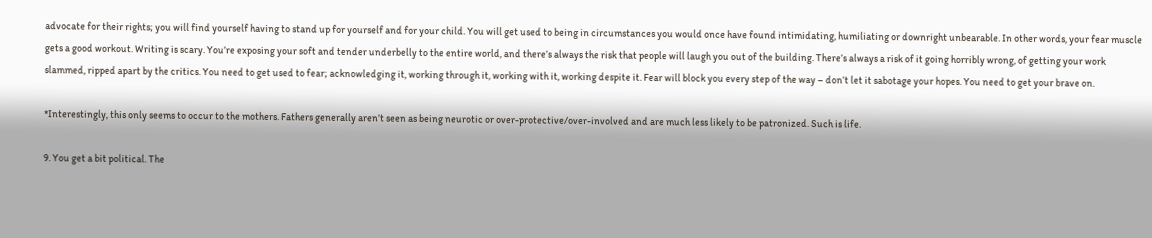advocate for their rights; you will find yourself having to stand up for yourself and for your child. You will get used to being in circumstances you would once have found intimidating, humiliating or downright unbearable. In other words, your fear muscle gets a good workout. Writing is scary. You’re exposing your soft and tender underbelly to the entire world, and there’s always the risk that people will laugh you out of the building. There’s always a risk of it going horribly wrong, of getting your work slammed, ripped apart by the critics. You need to get used to fear; acknowledging it, working through it, working with it, working despite it. Fear will block you every step of the way – don’t let it sabotage your hopes. You need to get your brave on.

*Interestingly, this only seems to occur to the mothers. Fathers generally aren’t seen as being neurotic or over-protective/over-involved and are much less likely to be patronized. Such is life.

9. You get a bit political. The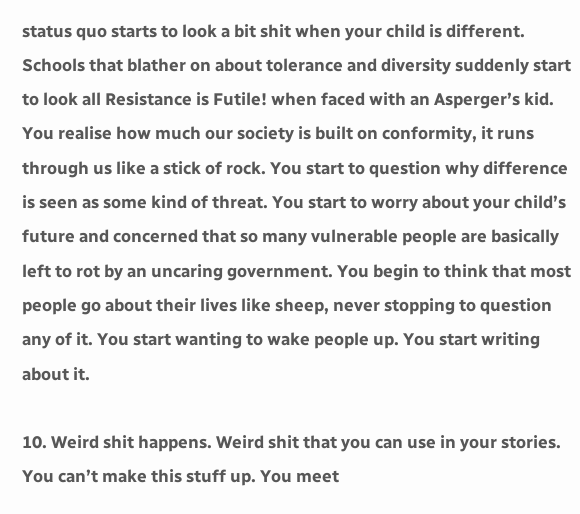status quo starts to look a bit shit when your child is different. Schools that blather on about tolerance and diversity suddenly start to look all Resistance is Futile! when faced with an Asperger’s kid. You realise how much our society is built on conformity, it runs through us like a stick of rock. You start to question why difference is seen as some kind of threat. You start to worry about your child’s future and concerned that so many vulnerable people are basically left to rot by an uncaring government. You begin to think that most people go about their lives like sheep, never stopping to question any of it. You start wanting to wake people up. You start writing about it.

10. Weird shit happens. Weird shit that you can use in your stories. You can’t make this stuff up. You meet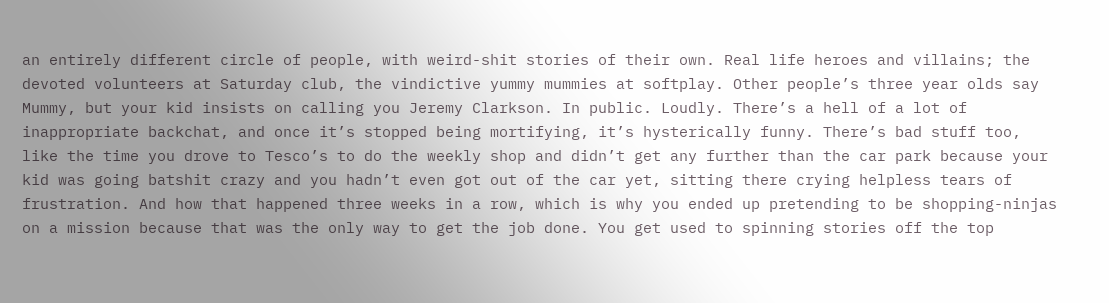an entirely different circle of people, with weird-shit stories of their own. Real life heroes and villains; the devoted volunteers at Saturday club, the vindictive yummy mummies at softplay. Other people’s three year olds say Mummy, but your kid insists on calling you Jeremy Clarkson. In public. Loudly. There’s a hell of a lot of inappropriate backchat, and once it’s stopped being mortifying, it’s hysterically funny. There’s bad stuff too, like the time you drove to Tesco’s to do the weekly shop and didn’t get any further than the car park because your kid was going batshit crazy and you hadn’t even got out of the car yet, sitting there crying helpless tears of frustration. And how that happened three weeks in a row, which is why you ended up pretending to be shopping-ninjas on a mission because that was the only way to get the job done. You get used to spinning stories off the top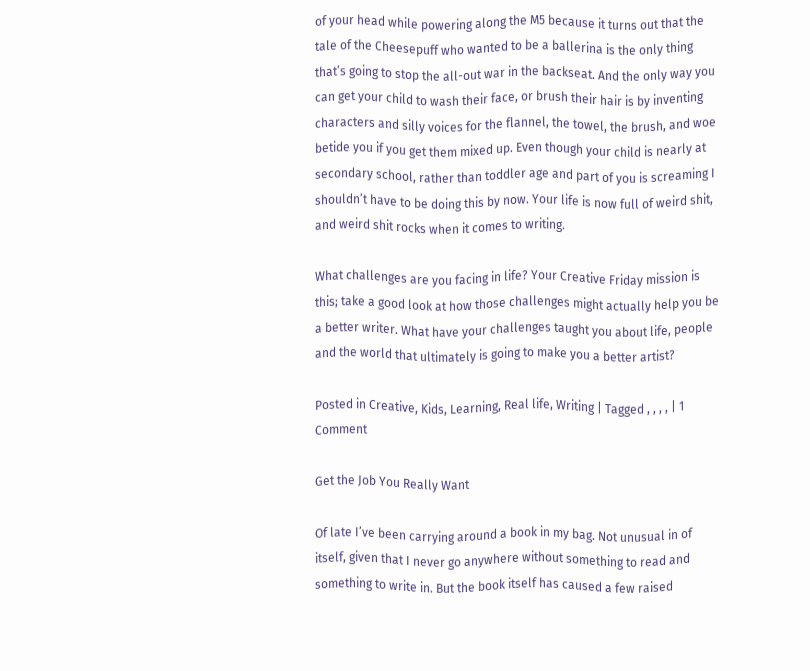of your head while powering along the M5 because it turns out that the tale of the Cheesepuff who wanted to be a ballerina is the only thing that’s going to stop the all-out war in the backseat. And the only way you can get your child to wash their face, or brush their hair is by inventing characters and silly voices for the flannel, the towel, the brush, and woe betide you if you get them mixed up. Even though your child is nearly at secondary school, rather than toddler age and part of you is screaming I shouldn’t have to be doing this by now. Your life is now full of weird shit, and weird shit rocks when it comes to writing.

What challenges are you facing in life? Your Creative Friday mission is this; take a good look at how those challenges might actually help you be a better writer. What have your challenges taught you about life, people and the world that ultimately is going to make you a better artist?

Posted in Creative, Kids, Learning, Real life, Writing | Tagged , , , , | 1 Comment

Get the Job You Really Want

Of late I’ve been carrying around a book in my bag. Not unusual in of itself, given that I never go anywhere without something to read and something to write in. But the book itself has caused a few raised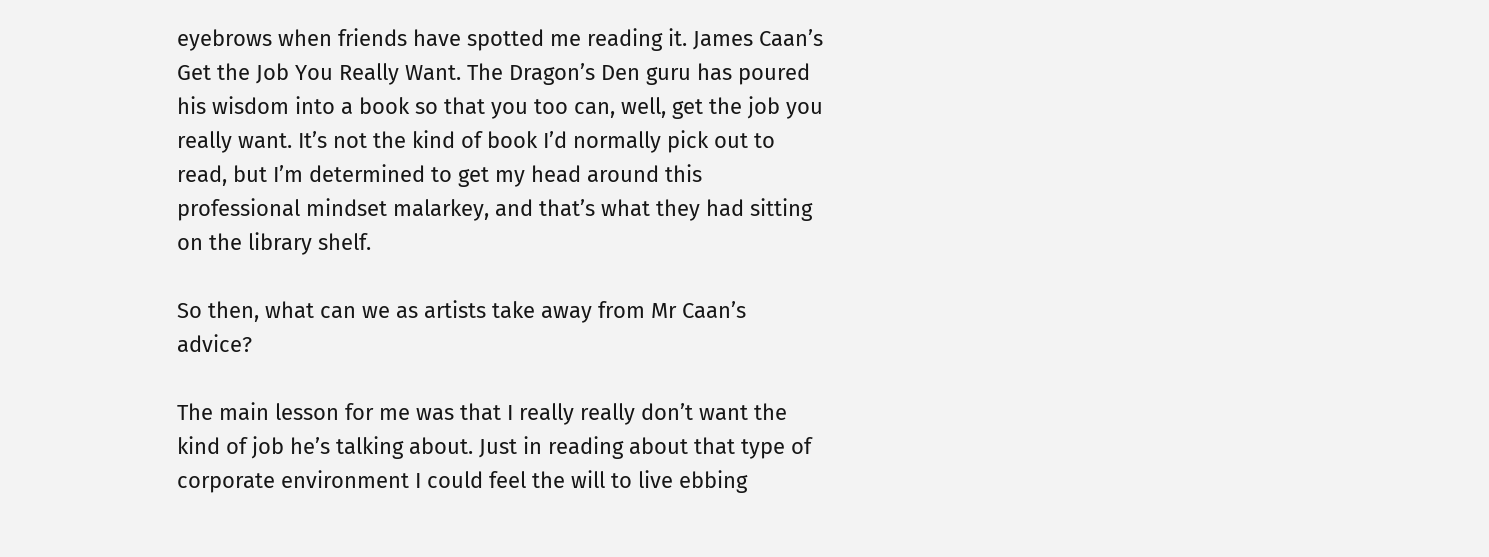eyebrows when friends have spotted me reading it. James Caan’s Get the Job You Really Want. The Dragon’s Den guru has poured his wisdom into a book so that you too can, well, get the job you really want. It’s not the kind of book I’d normally pick out to read, but I’m determined to get my head around this professional mindset malarkey, and that’s what they had sitting on the library shelf.

So then, what can we as artists take away from Mr Caan’s advice?

The main lesson for me was that I really really don’t want the kind of job he’s talking about. Just in reading about that type of corporate environment I could feel the will to live ebbing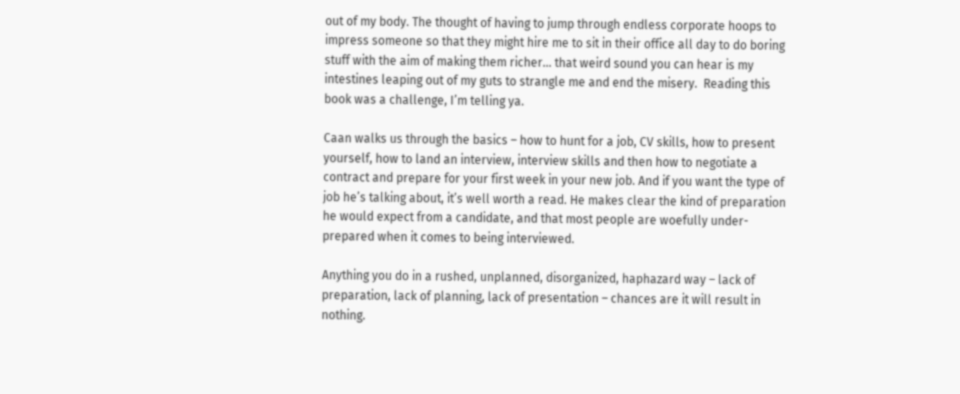out of my body. The thought of having to jump through endless corporate hoops to impress someone so that they might hire me to sit in their office all day to do boring stuff with the aim of making them richer… that weird sound you can hear is my intestines leaping out of my guts to strangle me and end the misery.  Reading this book was a challenge, I’m telling ya.

Caan walks us through the basics – how to hunt for a job, CV skills, how to present yourself, how to land an interview, interview skills and then how to negotiate a contract and prepare for your first week in your new job. And if you want the type of job he’s talking about, it’s well worth a read. He makes clear the kind of preparation he would expect from a candidate, and that most people are woefully under-prepared when it comes to being interviewed.

Anything you do in a rushed, unplanned, disorganized, haphazard way – lack of preparation, lack of planning, lack of presentation – chances are it will result in nothing.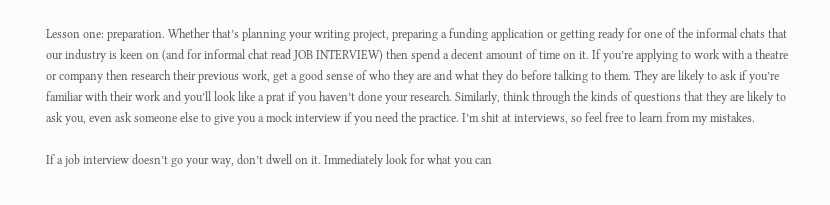Lesson one: preparation. Whether that’s planning your writing project, preparing a funding application or getting ready for one of the informal chats that our industry is keen on (and for informal chat read JOB INTERVIEW) then spend a decent amount of time on it. If you’re applying to work with a theatre or company then research their previous work, get a good sense of who they are and what they do before talking to them. They are likely to ask if you’re familiar with their work and you’ll look like a prat if you haven’t done your research. Similarly, think through the kinds of questions that they are likely to ask you, even ask someone else to give you a mock interview if you need the practice. I’m shit at interviews, so feel free to learn from my mistakes.

If a job interview doesn’t go your way, don’t dwell on it. Immediately look for what you can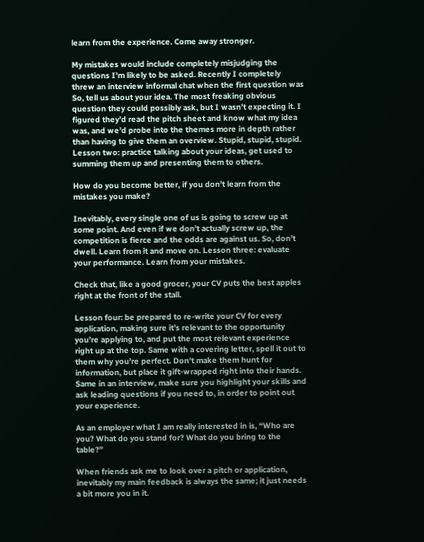learn from the experience. Come away stronger.

My mistakes would include completely misjudging the questions I’m likely to be asked. Recently I completely threw an interview informal chat when the first question was So, tell us about your idea. The most freaking obvious question they could possibly ask, but I wasn’t expecting it. I figured they’d read the pitch sheet and know what my idea was, and we’d probe into the themes more in depth rather than having to give them an overview. Stupid, stupid, stupid. Lesson two: practice talking about your ideas, get used to summing them up and presenting them to others.

How do you become better, if you don’t learn from the mistakes you make?

Inevitably, every single one of us is going to screw up at some point. And even if we don’t actually screw up, the competition is fierce and the odds are against us. So, don’t dwell. Learn from it and move on. Lesson three: evaluate your performance. Learn from your mistakes.

Check that, like a good grocer, your CV puts the best apples right at the front of the stall.

Lesson four: be prepared to re-write your CV for every application, making sure it’s relevant to the opportunity you’re applying to, and put the most relevant experience right up at the top. Same with a covering letter, spell it out to them why you’re perfect. Don’t make them hunt for information, but place it gift-wrapped right into their hands. Same in an interview, make sure you highlight your skills and ask leading questions if you need to, in order to point out your experience.

As an employer what I am really interested in is, “Who are you? What do you stand for? What do you bring to the table?”

When friends ask me to look over a pitch or application, inevitably my main feedback is always the same; it just needs a bit more you in it.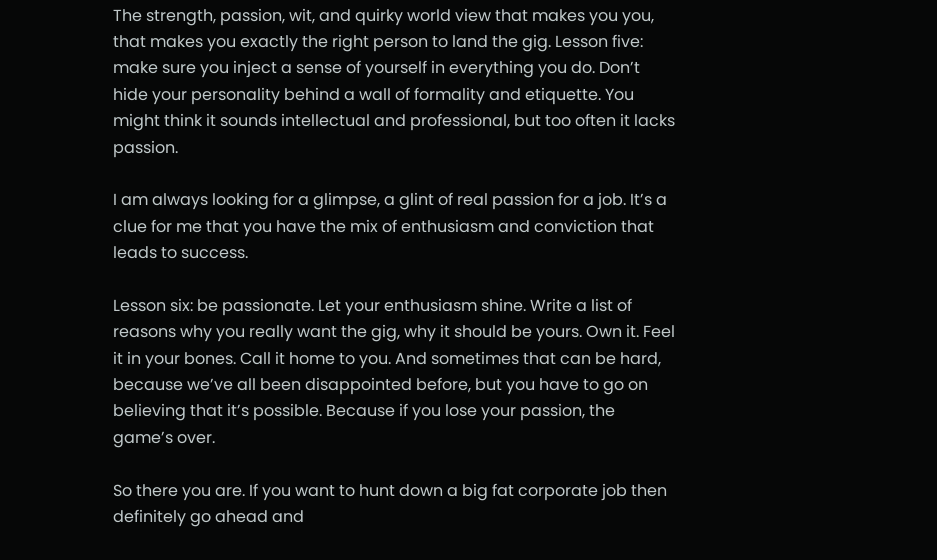The strength, passion, wit, and quirky world view that makes you you, that makes you exactly the right person to land the gig. Lesson five: make sure you inject a sense of yourself in everything you do. Don’t hide your personality behind a wall of formality and etiquette. You might think it sounds intellectual and professional, but too often it lacks passion.

I am always looking for a glimpse, a glint of real passion for a job. It’s a clue for me that you have the mix of enthusiasm and conviction that leads to success.

Lesson six: be passionate. Let your enthusiasm shine. Write a list of reasons why you really want the gig, why it should be yours. Own it. Feel it in your bones. Call it home to you. And sometimes that can be hard, because we’ve all been disappointed before, but you have to go on believing that it’s possible. Because if you lose your passion, the game’s over.

So there you are. If you want to hunt down a big fat corporate job then definitely go ahead and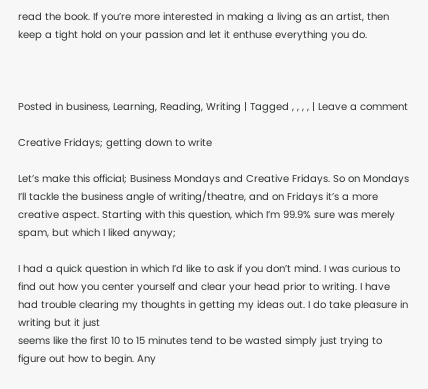read the book. If you’re more interested in making a living as an artist, then keep a tight hold on your passion and let it enthuse everything you do.



Posted in business, Learning, Reading, Writing | Tagged , , , , | Leave a comment

Creative Fridays; getting down to write

Let’s make this official; Business Mondays and Creative Fridays. So on Mondays I’ll tackle the business angle of writing/theatre, and on Fridays it’s a more creative aspect. Starting with this question, which I’m 99.9% sure was merely spam, but which I liked anyway;

I had a quick question in which I’d like to ask if you don’t mind. I was curious to find out how you center yourself and clear your head prior to writing. I have had trouble clearing my thoughts in getting my ideas out. I do take pleasure in writing but it just
seems like the first 10 to 15 minutes tend to be wasted simply just trying to figure out how to begin. Any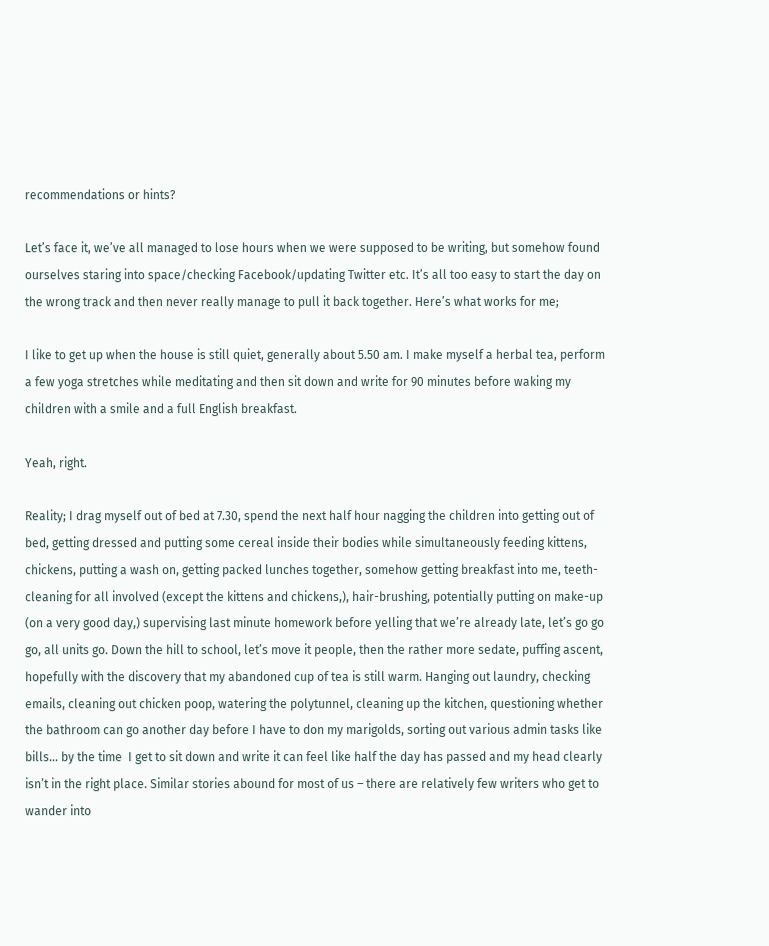recommendations or hints?

Let’s face it, we’ve all managed to lose hours when we were supposed to be writing, but somehow found ourselves staring into space/checking Facebook/updating Twitter etc. It’s all too easy to start the day on the wrong track and then never really manage to pull it back together. Here’s what works for me;

I like to get up when the house is still quiet, generally about 5.50 am. I make myself a herbal tea, perform a few yoga stretches while meditating and then sit down and write for 90 minutes before waking my children with a smile and a full English breakfast.

Yeah, right.

Reality; I drag myself out of bed at 7.30, spend the next half hour nagging the children into getting out of bed, getting dressed and putting some cereal inside their bodies while simultaneously feeding kittens, chickens, putting a wash on, getting packed lunches together, somehow getting breakfast into me, teeth-cleaning for all involved (except the kittens and chickens,), hair-brushing, potentially putting on make-up (on a very good day,) supervising last minute homework before yelling that we’re already late, let’s go go go, all units go. Down the hill to school, let’s move it people, then the rather more sedate, puffing ascent, hopefully with the discovery that my abandoned cup of tea is still warm. Hanging out laundry, checking emails, cleaning out chicken poop, watering the polytunnel, cleaning up the kitchen, questioning whether the bathroom can go another day before I have to don my marigolds, sorting out various admin tasks like bills… by the time  I get to sit down and write it can feel like half the day has passed and my head clearly isn’t in the right place. Similar stories abound for most of us – there are relatively few writers who get to wander into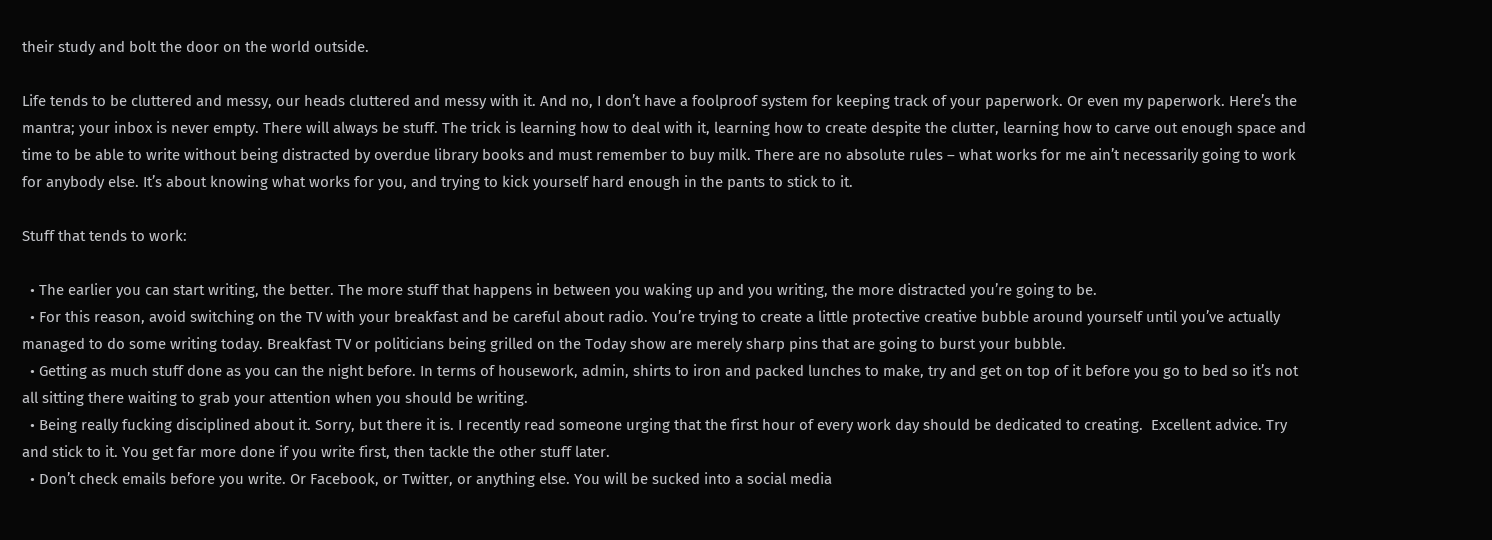their study and bolt the door on the world outside.

Life tends to be cluttered and messy, our heads cluttered and messy with it. And no, I don’t have a foolproof system for keeping track of your paperwork. Or even my paperwork. Here’s the mantra; your inbox is never empty. There will always be stuff. The trick is learning how to deal with it, learning how to create despite the clutter, learning how to carve out enough space and time to be able to write without being distracted by overdue library books and must remember to buy milk. There are no absolute rules – what works for me ain’t necessarily going to work for anybody else. It’s about knowing what works for you, and trying to kick yourself hard enough in the pants to stick to it.

Stuff that tends to work:

  • The earlier you can start writing, the better. The more stuff that happens in between you waking up and you writing, the more distracted you’re going to be.
  • For this reason, avoid switching on the TV with your breakfast and be careful about radio. You’re trying to create a little protective creative bubble around yourself until you’ve actually managed to do some writing today. Breakfast TV or politicians being grilled on the Today show are merely sharp pins that are going to burst your bubble.
  • Getting as much stuff done as you can the night before. In terms of housework, admin, shirts to iron and packed lunches to make, try and get on top of it before you go to bed so it’s not all sitting there waiting to grab your attention when you should be writing.
  • Being really fucking disciplined about it. Sorry, but there it is. I recently read someone urging that the first hour of every work day should be dedicated to creating.  Excellent advice. Try and stick to it. You get far more done if you write first, then tackle the other stuff later.
  • Don’t check emails before you write. Or Facebook, or Twitter, or anything else. You will be sucked into a social media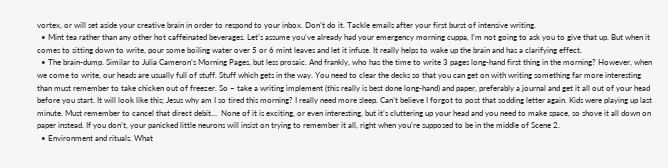vortex, or will set aside your creative brain in order to respond to your inbox. Don’t do it. Tackle emails after your first burst of intensive writing.
  • Mint tea rather than any other hot caffeinated beverages. Let’s assume you’ve already had your emergency morning cuppa, I’m not going to ask you to give that up. But when it comes to sitting down to write, pour some boiling water over 5 or 6 mint leaves and let it infuse. It really helps to wake up the brain and has a clarifying effect.
  • The brain-dump. Similar to Julia Cameron’s Morning Pages, but less prosaic. And frankly, who has the time to write 3 pages long-hand first thing in the morning? However, when we come to write, our heads are usually full of stuff. Stuff which gets in the way. You need to clear the decks so that you can get on with writing something far more interesting than must remember to take chicken out of freezer. So – take a writing implement (this really is best done long-hand) and paper, preferably a journal and get it all out of your head before you start. It will look like this; Jesus why am I so tired this morning? I really need more sleep. Can’t believe I forgot to post that sodding letter again. Kids were playing up last minute. Must remember to cancel that direct debit…  None of it is exciting, or even interesting, but it’s cluttering up your head and you need to make space, so shove it all down on paper instead. If you don’t, your panicked little neurons will insist on trying to remember it all, right when you’re supposed to be in the middle of Scene 2.
  • Environment and rituals. What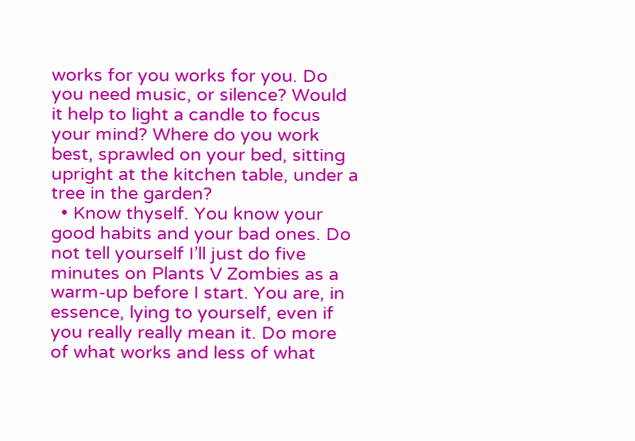works for you works for you. Do you need music, or silence? Would it help to light a candle to focus your mind? Where do you work best, sprawled on your bed, sitting upright at the kitchen table, under a tree in the garden?
  • Know thyself. You know your good habits and your bad ones. Do not tell yourself I’ll just do five minutes on Plants V Zombies as a warm-up before I start. You are, in essence, lying to yourself, even if you really really mean it. Do more of what works and less of what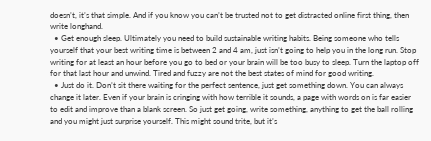doesn’t, it’s that simple. And if you know you can’t be trusted not to get distracted online first thing, then write longhand.
  • Get enough sleep. Ultimately you need to build sustainable writing habits. Being someone who tells yourself that your best writing time is between 2 and 4 am, just isn’t going to help you in the long run. Stop writing for at least an hour before you go to bed or your brain will be too busy to sleep. Turn the laptop off for that last hour and unwind. Tired and fuzzy are not the best states of mind for good writing.
  • Just do it. Don’t sit there waiting for the perfect sentence, just get something down. You can always change it later. Even if your brain is cringing with how terrible it sounds, a page with words on is far easier to edit and improve than a blank screen. So just get going, write something, anything to get the ball rolling and you might just surprise yourself. This might sound trite, but it’s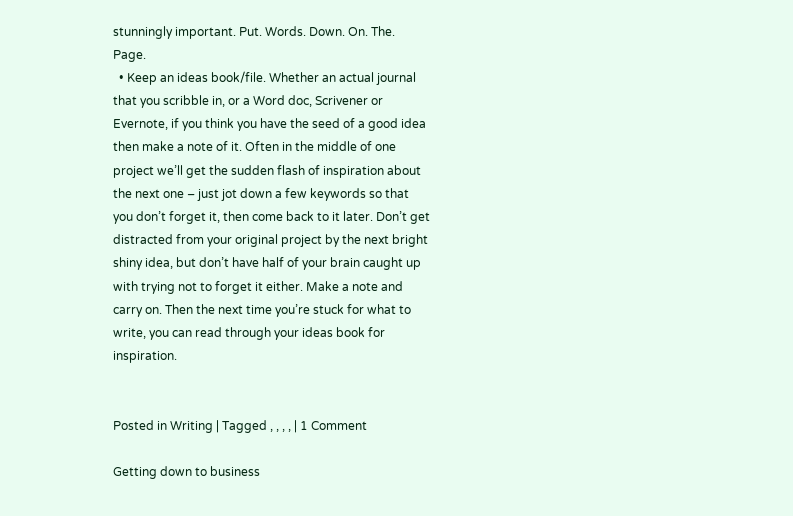stunningly important. Put. Words. Down. On. The. Page.
  • Keep an ideas book/file. Whether an actual journal that you scribble in, or a Word doc, Scrivener or Evernote, if you think you have the seed of a good idea then make a note of it. Often in the middle of one project we’ll get the sudden flash of inspiration about the next one – just jot down a few keywords so that you don’t forget it, then come back to it later. Don’t get distracted from your original project by the next bright shiny idea, but don’t have half of your brain caught up with trying not to forget it either. Make a note and carry on. Then the next time you’re stuck for what to write, you can read through your ideas book for inspiration.


Posted in Writing | Tagged , , , , | 1 Comment

Getting down to business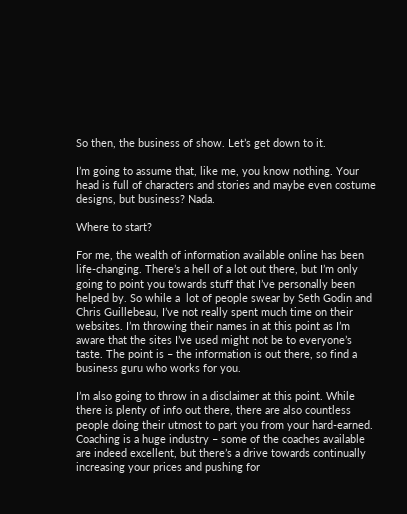So then, the business of show. Let’s get down to it.

I’m going to assume that, like me, you know nothing. Your head is full of characters and stories and maybe even costume designs, but business? Nada.

Where to start?

For me, the wealth of information available online has been life-changing. There’s a hell of a lot out there, but I’m only going to point you towards stuff that I’ve personally been helped by. So while a  lot of people swear by Seth Godin and Chris Guillebeau, I’ve not really spent much time on their websites. I’m throwing their names in at this point as I’m aware that the sites I’ve used might not be to everyone’s taste. The point is – the information is out there, so find a business guru who works for you.

I’m also going to throw in a disclaimer at this point. While there is plenty of info out there, there are also countless people doing their utmost to part you from your hard-earned. Coaching is a huge industry – some of the coaches available are indeed excellent, but there’s a drive towards continually increasing your prices and pushing for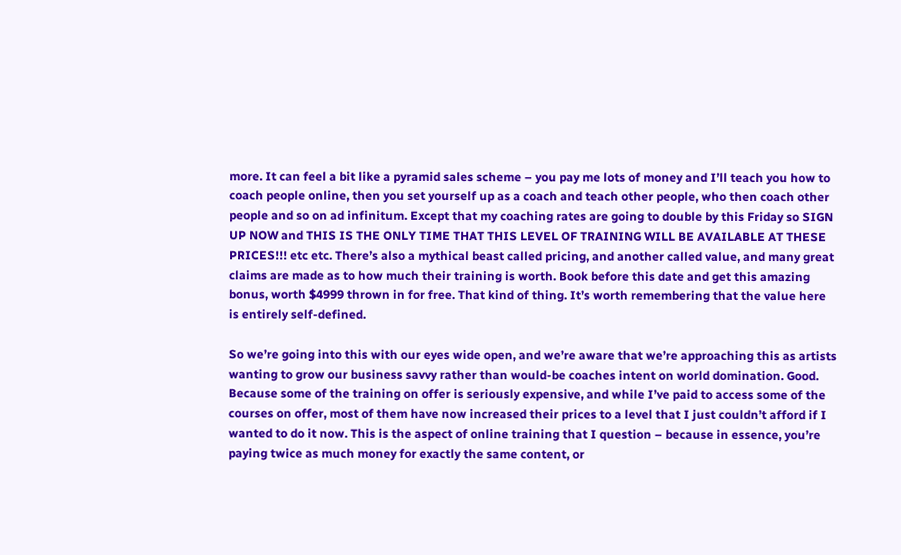more. It can feel a bit like a pyramid sales scheme – you pay me lots of money and I’ll teach you how to coach people online, then you set yourself up as a coach and teach other people, who then coach other people and so on ad infinitum. Except that my coaching rates are going to double by this Friday so SIGN UP NOW and THIS IS THE ONLY TIME THAT THIS LEVEL OF TRAINING WILL BE AVAILABLE AT THESE PRICES!!! etc etc. There’s also a mythical beast called pricing, and another called value, and many great claims are made as to how much their training is worth. Book before this date and get this amazing bonus, worth $4999 thrown in for free. That kind of thing. It’s worth remembering that the value here is entirely self-defined.

So we’re going into this with our eyes wide open, and we’re aware that we’re approaching this as artists wanting to grow our business savvy rather than would-be coaches intent on world domination. Good. Because some of the training on offer is seriously expensive, and while I’ve paid to access some of the courses on offer, most of them have now increased their prices to a level that I just couldn’t afford if I wanted to do it now. This is the aspect of online training that I question – because in essence, you’re paying twice as much money for exactly the same content, or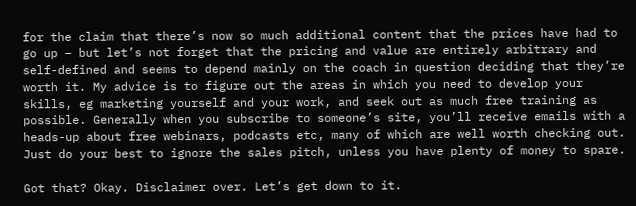for the claim that there’s now so much additional content that the prices have had to go up – but let’s not forget that the pricing and value are entirely arbitrary and self-defined and seems to depend mainly on the coach in question deciding that they’re worth it. My advice is to figure out the areas in which you need to develop your skills, eg marketing yourself and your work, and seek out as much free training as possible. Generally when you subscribe to someone’s site, you’ll receive emails with a heads-up about free webinars, podcasts etc, many of which are well worth checking out. Just do your best to ignore the sales pitch, unless you have plenty of money to spare.

Got that? Okay. Disclaimer over. Let’s get down to it.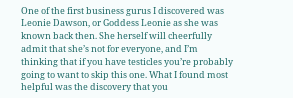One of the first business gurus I discovered was Leonie Dawson, or Goddess Leonie as she was known back then. She herself will cheerfully admit that she’s not for everyone, and I’m thinking that if you have testicles you’re probably going to want to skip this one. What I found most helpful was the discovery that you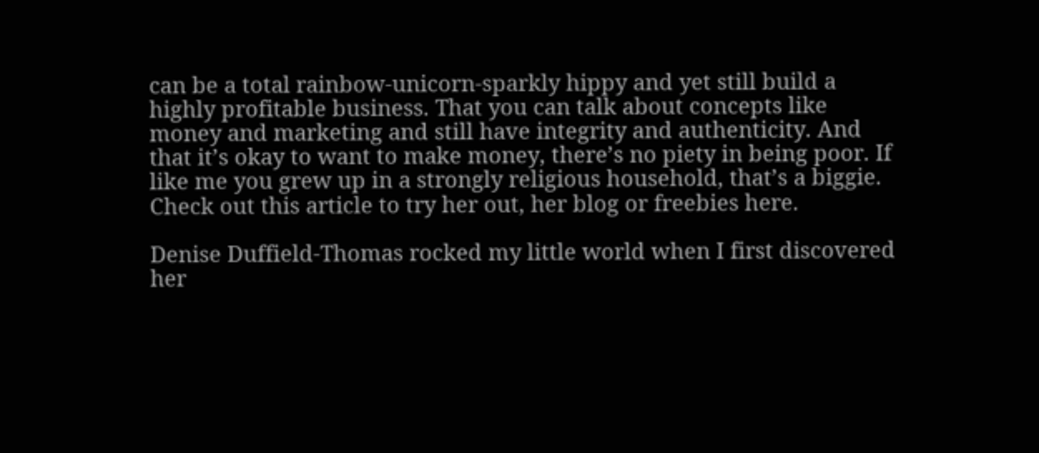can be a total rainbow-unicorn-sparkly hippy and yet still build a highly profitable business. That you can talk about concepts like money and marketing and still have integrity and authenticity. And that it’s okay to want to make money, there’s no piety in being poor. If like me you grew up in a strongly religious household, that’s a biggie. Check out this article to try her out, her blog or freebies here.

Denise Duffield-Thomas rocked my little world when I first discovered her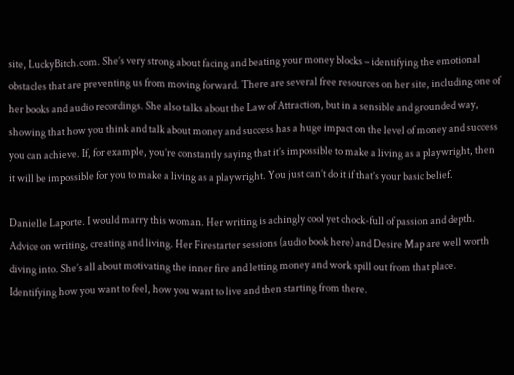site, LuckyBitch.com. She’s very strong about facing and beating your money blocks – identifying the emotional obstacles that are preventing us from moving forward. There are several free resources on her site, including one of her books and audio recordings. She also talks about the Law of Attraction, but in a sensible and grounded way, showing that how you think and talk about money and success has a huge impact on the level of money and success you can achieve. If, for example, you’re constantly saying that it’s impossible to make a living as a playwright, then it will be impossible for you to make a living as a playwright. You just can’t do it if that’s your basic belief.

Danielle Laporte. I would marry this woman. Her writing is achingly cool yet chock-full of passion and depth. Advice on writing, creating and living. Her Firestarter sessions (audio book here) and Desire Map are well worth diving into. She’s all about motivating the inner fire and letting money and work spill out from that place. Identifying how you want to feel, how you want to live and then starting from there.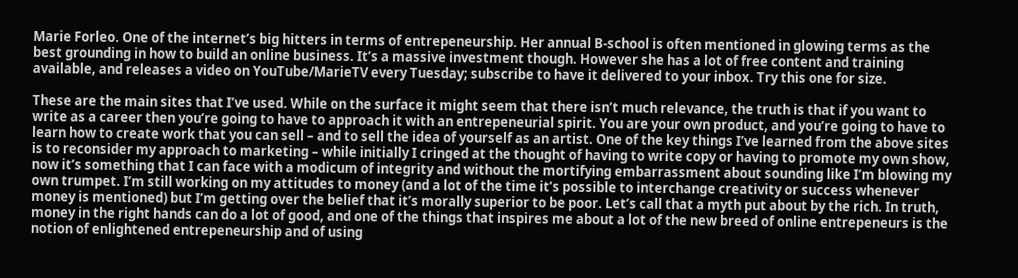Marie Forleo. One of the internet’s big hitters in terms of entrepeneurship. Her annual B-school is often mentioned in glowing terms as the best grounding in how to build an online business. It’s a massive investment though. However she has a lot of free content and training available, and releases a video on YouTube/MarieTV every Tuesday; subscribe to have it delivered to your inbox. Try this one for size.

These are the main sites that I’ve used. While on the surface it might seem that there isn’t much relevance, the truth is that if you want to write as a career then you’re going to have to approach it with an entrepeneurial spirit. You are your own product, and you’re going to have to learn how to create work that you can sell – and to sell the idea of yourself as an artist. One of the key things I’ve learned from the above sites is to reconsider my approach to marketing – while initially I cringed at the thought of having to write copy or having to promote my own show, now it’s something that I can face with a modicum of integrity and without the mortifying embarrassment about sounding like I’m blowing my own trumpet. I’m still working on my attitudes to money (and a lot of the time it’s possible to interchange creativity or success whenever money is mentioned) but I’m getting over the belief that it’s morally superior to be poor. Let’s call that a myth put about by the rich. In truth, money in the right hands can do a lot of good, and one of the things that inspires me about a lot of the new breed of online entrepeneurs is the notion of enlightened entrepeneurship and of using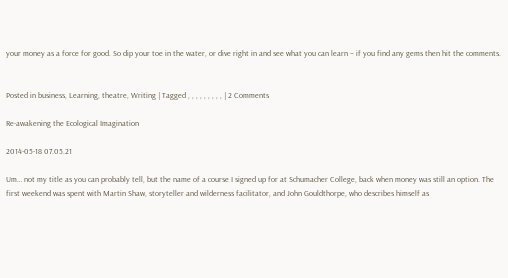your money as a force for good. So dip your toe in the water, or dive right in and see what you can learn – if you find any gems then hit the comments.


Posted in business, Learning, theatre, Writing | Tagged , , , , , , , , , | 2 Comments

Re-awakening the Ecological Imagination

2014-05-18 07.05.21

Um… not my title as you can probably tell, but the name of a course I signed up for at Schumacher College, back when money was still an option. The first weekend was spent with Martin Shaw, storyteller and wilderness facilitator, and John Gouldthorpe, who describes himself as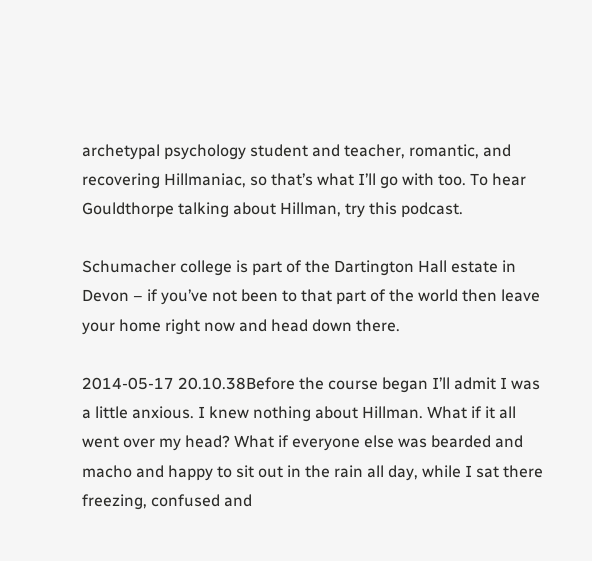archetypal psychology student and teacher, romantic, and recovering Hillmaniac, so that’s what I’ll go with too. To hear Gouldthorpe talking about Hillman, try this podcast.

Schumacher college is part of the Dartington Hall estate in Devon – if you’ve not been to that part of the world then leave your home right now and head down there.

2014-05-17 20.10.38Before the course began I’ll admit I was a little anxious. I knew nothing about Hillman. What if it all went over my head? What if everyone else was bearded and macho and happy to sit out in the rain all day, while I sat there freezing, confused and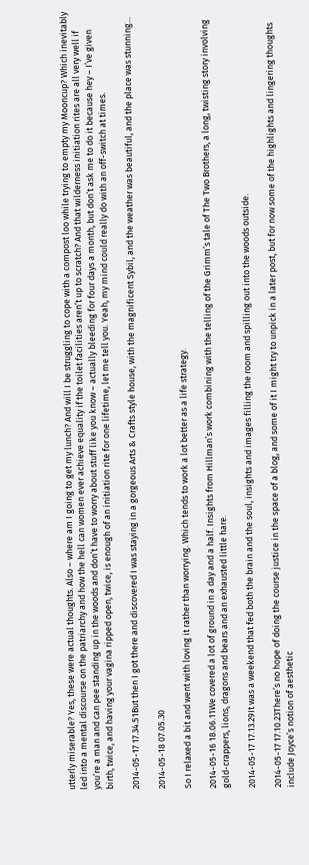utterly miserable? Yes, these were actual thoughts. Also – where am I going to get my lunch? And will I be struggling to cope with a compost loo while trying to empty my Mooncup? Which inevitably led into a mental discourse on the patriarchy and how the hell can women ever achieve equality if the toilet facilities aren’t up to scratch? And that wilderness initiation rites are all very well if you’re a man and can pee standing up in the woods and don’t have to worry about stuff like you know – actually bleeding for four days a month, but don’t ask me to do it because hey – I’ve given birth, twice, and having your vagina ripped open, twice, is enough of an initiation rite for one lifetime, let me tell you. Yeah, my mind could really do with an off-switch at times.

2014-05-17 17.34.51But then I got there and discovered I was staying in a gorgeous Arts & Crafts style house, with the magnificent Sybil, and the weather was beautiful, and the place was stunning…

2014-05-18 07.05.30

So I relaxed a bit and went with loving it rather than worrying. Which tends to work a lot better as a life strategy.

2014-05-16 18.06.11We covered a lot of ground in a day and a half. Insights from Hillman’s work combining with the telling of the Grimm’s tale of The Two Brothers, a long, twisting story involving gold-crappers, lions, dragons and bears and an exhausted little hare.

2014-05-17 17.13.29It was a weekend that fed both the brain and the soul, insights and images filling the room and spilling out into the woods outside.

2014-05-17 17.10.23There’s no hope of doing the course justice in the space of a blog, and some of it I might try to unpick in a later post, but for now some of the highlights and lingering thoughts include Joyce’s notion of aesthetic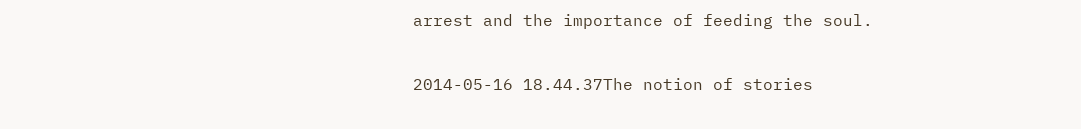arrest and the importance of feeding the soul.

2014-05-16 18.44.37The notion of stories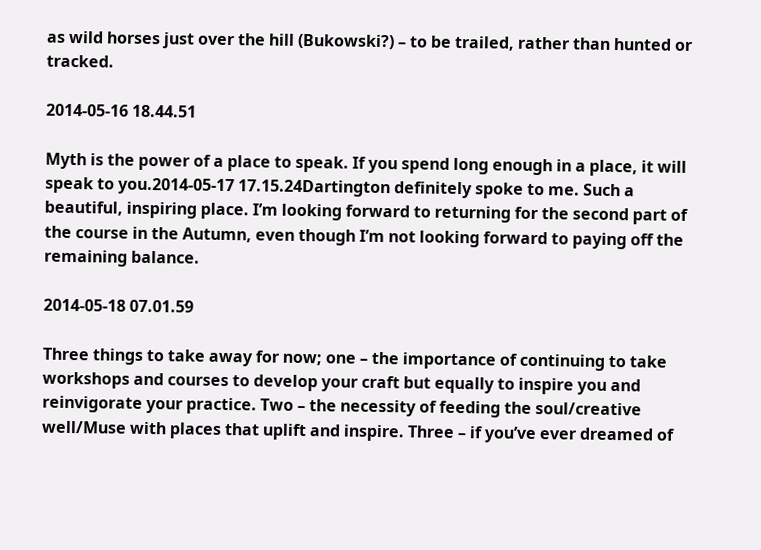as wild horses just over the hill (Bukowski?) – to be trailed, rather than hunted or tracked.

2014-05-16 18.44.51

Myth is the power of a place to speak. If you spend long enough in a place, it will speak to you.2014-05-17 17.15.24Dartington definitely spoke to me. Such a beautiful, inspiring place. I’m looking forward to returning for the second part of the course in the Autumn, even though I’m not looking forward to paying off the remaining balance.

2014-05-18 07.01.59

Three things to take away for now; one – the importance of continuing to take workshops and courses to develop your craft but equally to inspire you and reinvigorate your practice. Two – the necessity of feeding the soul/creative well/Muse with places that uplift and inspire. Three – if you’ve ever dreamed of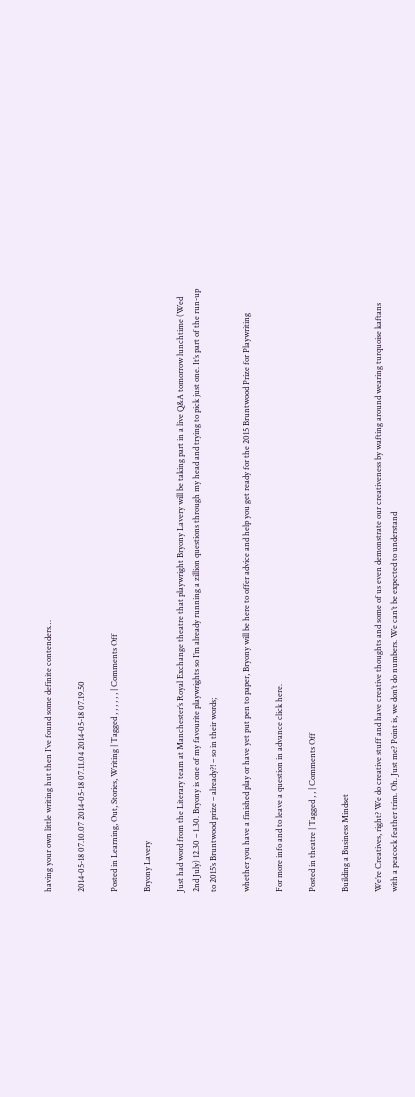having your own little writing hut then I’ve found some definite contenders…

2014-05-18 07.10.07 2014-05-18 07.11.04 2014-05-18 07.19.50

Posted in Learning, Out, Stories, Writing | Tagged , , , , , , | Comments Off

Bryony Lavery

Just had word from the Literary team at Manchester’s Royal Exchange theatre that playwright Bryony Lavery will be taking part in a live Q&A tomorrow lunchtime (Wed 2nd July) 12.30 – 1.30. Bryony is one of my favourite playwrights so I’m already running a zillion questions through my head and trying to pick just one. It’s part of the run-up to 2015′s Bruntwood prize – already?! – so in their words;

whether you have a finished play or have yet put pen to paper, Bryony will be here to offer advice and help you get ready for the 2015 Bruntwood Prize for Playwriting

For more info and to leave a question in advance click here.

Posted in theatre | Tagged , , | Comments Off

Building a Business Mindset

We’re Creatives, right? We do creative stuff and have creative thoughts and some of us even demonstrate our creativeness by wafting around wearing turquoise kaftans with a peacock feather trim. Oh. Just me? Point is, we don’t do numbers. We can’t be expected to understand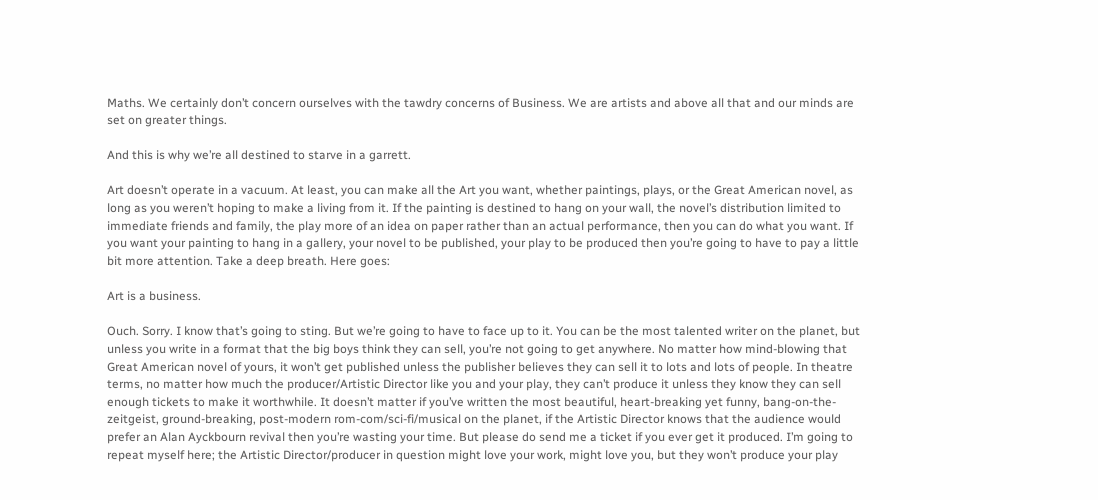Maths. We certainly don’t concern ourselves with the tawdry concerns of Business. We are artists and above all that and our minds are set on greater things.

And this is why we’re all destined to starve in a garrett.

Art doesn’t operate in a vacuum. At least, you can make all the Art you want, whether paintings, plays, or the Great American novel, as long as you weren’t hoping to make a living from it. If the painting is destined to hang on your wall, the novel’s distribution limited to immediate friends and family, the play more of an idea on paper rather than an actual performance, then you can do what you want. If you want your painting to hang in a gallery, your novel to be published, your play to be produced then you’re going to have to pay a little bit more attention. Take a deep breath. Here goes:

Art is a business.

Ouch. Sorry. I know that’s going to sting. But we’re going to have to face up to it. You can be the most talented writer on the planet, but unless you write in a format that the big boys think they can sell, you’re not going to get anywhere. No matter how mind-blowing that Great American novel of yours, it won’t get published unless the publisher believes they can sell it to lots and lots of people. In theatre terms, no matter how much the producer/Artistic Director like you and your play, they can’t produce it unless they know they can sell enough tickets to make it worthwhile. It doesn’t matter if you’ve written the most beautiful, heart-breaking yet funny, bang-on-the-zeitgeist, ground-breaking, post-modern rom-com/sci-fi/musical on the planet, if the Artistic Director knows that the audience would prefer an Alan Ayckbourn revival then you’re wasting your time. But please do send me a ticket if you ever get it produced. I’m going to repeat myself here; the Artistic Director/producer in question might love your work, might love you, but they won’t produce your play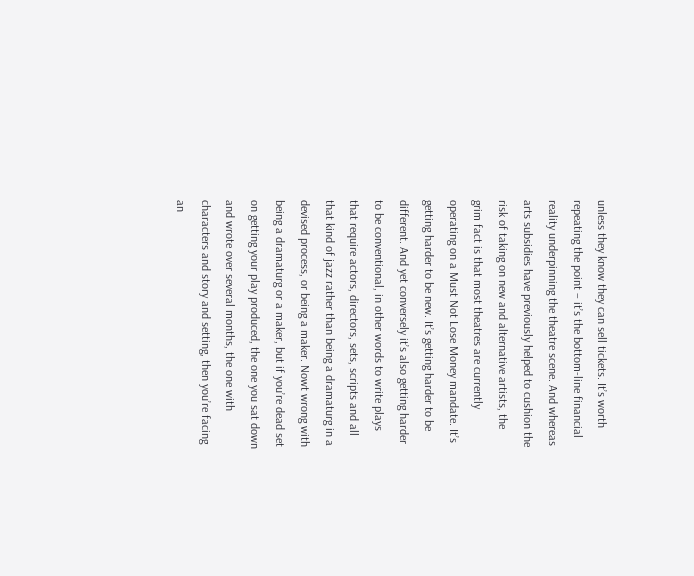unless they know they can sell tickets. It’s worth repeating the point – it’s the bottom-line financial reality underpinning the theatre scene. And whereas arts subsidies have previously helped to cushion the risk of taking on new and alternative artists, the grim fact is that most theatres are currently operating on a Must Not Lose Money mandate. It’s getting harder to be new. It’s getting harder to be different. And yet conversely it’s also getting harder to be conventional, in other words to write plays that require actors, directors, sets, scripts and all that kind of jazz rather than being a dramaturg in a devised process, or being a maker. Nowt wrong with being a dramaturg or a maker, but if you’re dead set on getting your play produced, the one you sat down and wrote over several months, the one with characters and story and setting, then you’re facing an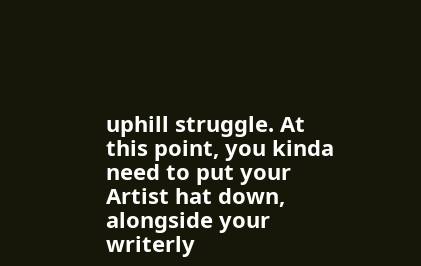uphill struggle. At this point, you kinda need to put your Artist hat down, alongside your writerly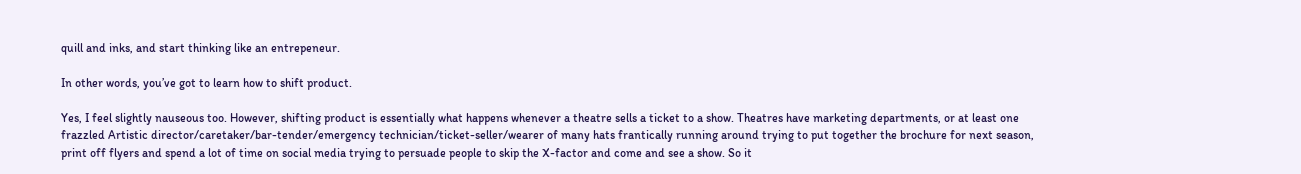quill and inks, and start thinking like an entrepeneur.

In other words, you’ve got to learn how to shift product.

Yes, I feel slightly nauseous too. However, shifting product is essentially what happens whenever a theatre sells a ticket to a show. Theatres have marketing departments, or at least one frazzled Artistic director/caretaker/bar-tender/emergency technician/ticket-seller/wearer of many hats frantically running around trying to put together the brochure for next season, print off flyers and spend a lot of time on social media trying to persuade people to skip the X-factor and come and see a show. So it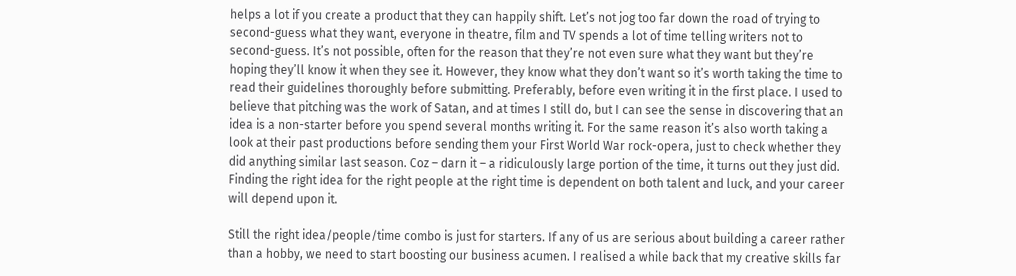helps a lot if you create a product that they can happily shift. Let’s not jog too far down the road of trying to second-guess what they want, everyone in theatre, film and TV spends a lot of time telling writers not to second-guess. It’s not possible, often for the reason that they’re not even sure what they want but they’re hoping they’ll know it when they see it. However, they know what they don’t want so it’s worth taking the time to read their guidelines thoroughly before submitting. Preferably, before even writing it in the first place. I used to believe that pitching was the work of Satan, and at times I still do, but I can see the sense in discovering that an idea is a non-starter before you spend several months writing it. For the same reason it’s also worth taking a look at their past productions before sending them your First World War rock-opera, just to check whether they did anything similar last season. Coz – darn it – a ridiculously large portion of the time, it turns out they just did. Finding the right idea for the right people at the right time is dependent on both talent and luck, and your career will depend upon it.

Still the right idea/people/time combo is just for starters. If any of us are serious about building a career rather than a hobby, we need to start boosting our business acumen. I realised a while back that my creative skills far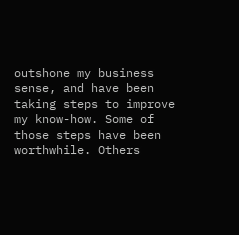outshone my business sense, and have been taking steps to improve my know-how. Some of those steps have been worthwhile. Others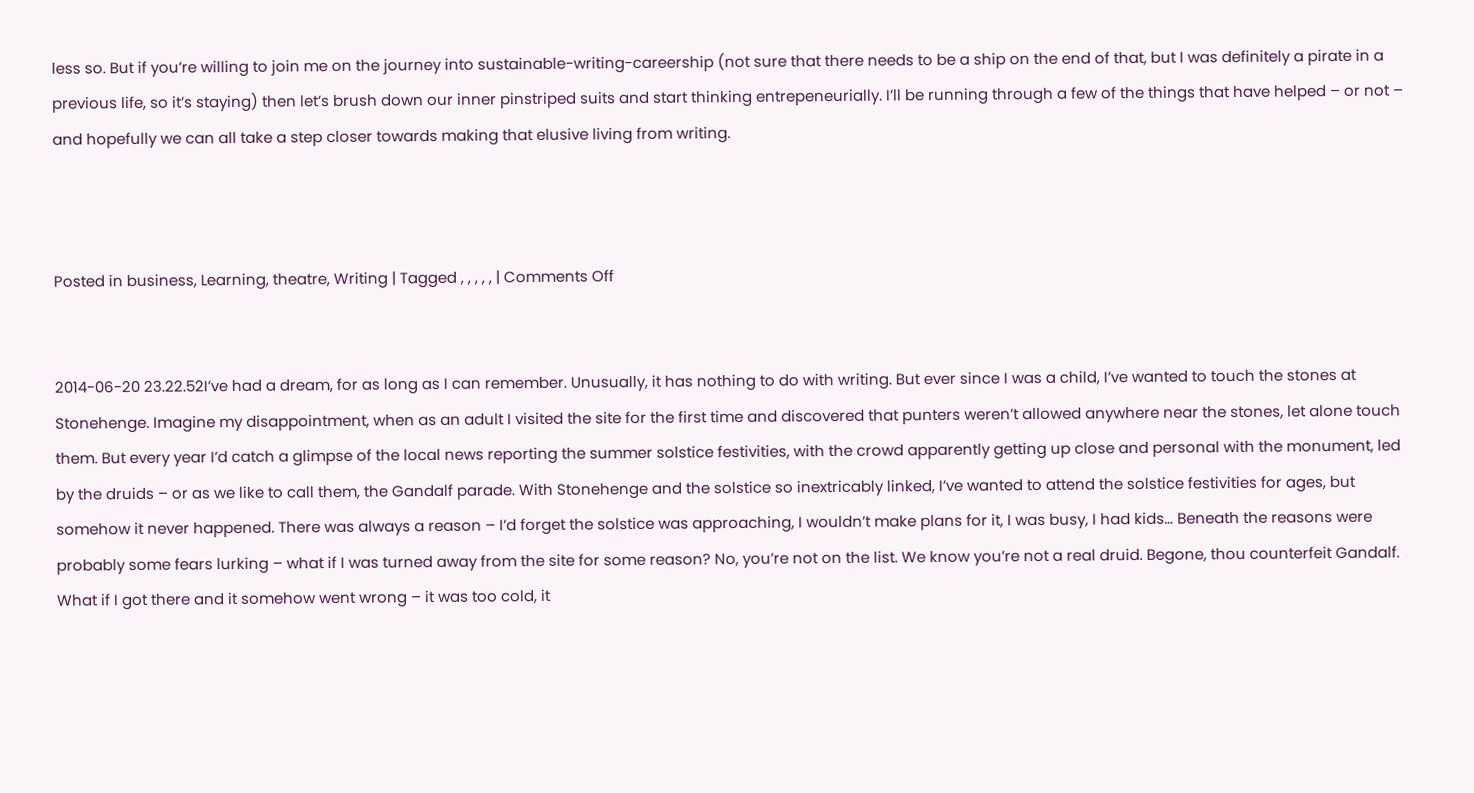less so. But if you’re willing to join me on the journey into sustainable-writing-careership (not sure that there needs to be a ship on the end of that, but I was definitely a pirate in a previous life, so it’s staying) then let’s brush down our inner pinstriped suits and start thinking entrepeneurially. I’ll be running through a few of the things that have helped – or not – and hopefully we can all take a step closer towards making that elusive living from writing.



Posted in business, Learning, theatre, Writing | Tagged , , , , , | Comments Off


2014-06-20 23.22.52I’ve had a dream, for as long as I can remember. Unusually, it has nothing to do with writing. But ever since I was a child, I’ve wanted to touch the stones at Stonehenge. Imagine my disappointment, when as an adult I visited the site for the first time and discovered that punters weren’t allowed anywhere near the stones, let alone touch them. But every year I’d catch a glimpse of the local news reporting the summer solstice festivities, with the crowd apparently getting up close and personal with the monument, led by the druids – or as we like to call them, the Gandalf parade. With Stonehenge and the solstice so inextricably linked, I’ve wanted to attend the solstice festivities for ages, but somehow it never happened. There was always a reason – I’d forget the solstice was approaching, I wouldn’t make plans for it, I was busy, I had kids… Beneath the reasons were probably some fears lurking – what if I was turned away from the site for some reason? No, you’re not on the list. We know you’re not a real druid. Begone, thou counterfeit Gandalf. What if I got there and it somehow went wrong – it was too cold, it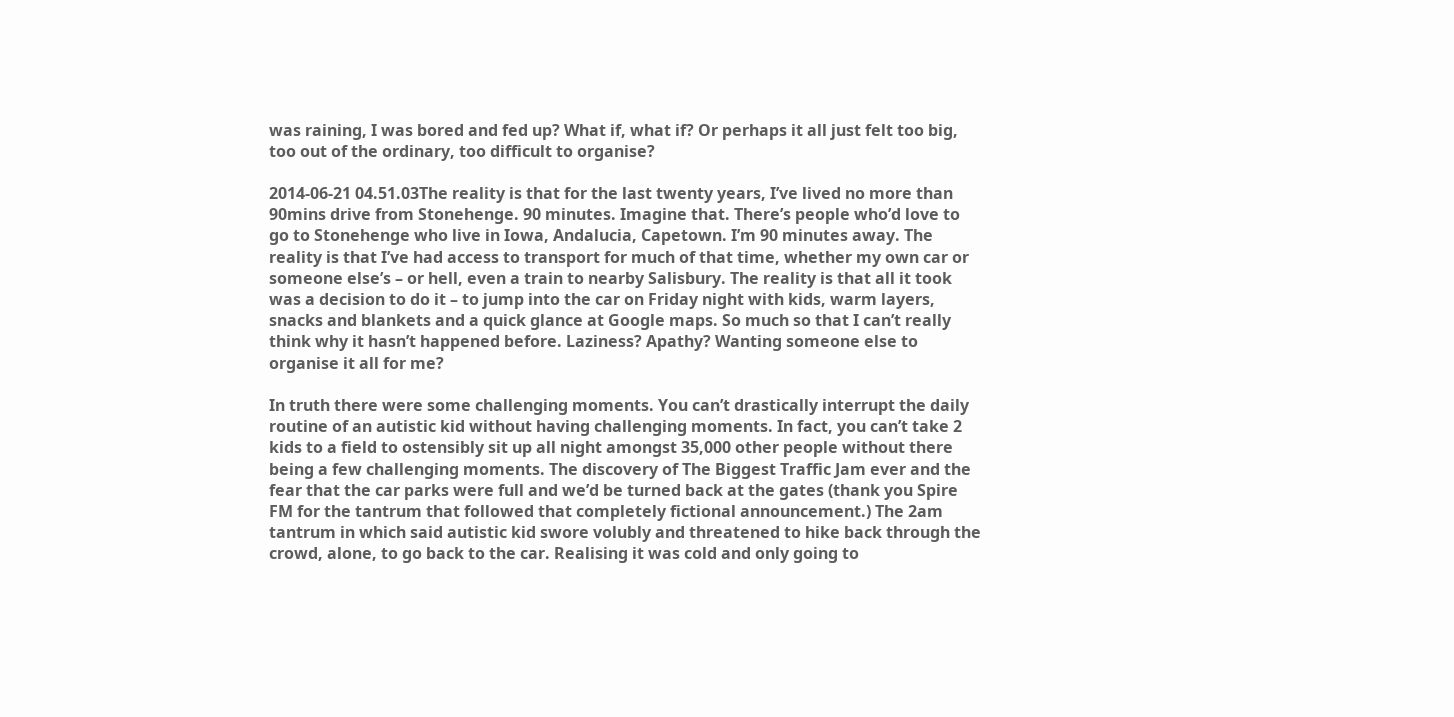was raining, I was bored and fed up? What if, what if? Or perhaps it all just felt too big, too out of the ordinary, too difficult to organise?

2014-06-21 04.51.03The reality is that for the last twenty years, I’ve lived no more than 90mins drive from Stonehenge. 90 minutes. Imagine that. There’s people who’d love to go to Stonehenge who live in Iowa, Andalucia, Capetown. I’m 90 minutes away. The reality is that I’ve had access to transport for much of that time, whether my own car or someone else’s – or hell, even a train to nearby Salisbury. The reality is that all it took was a decision to do it – to jump into the car on Friday night with kids, warm layers, snacks and blankets and a quick glance at Google maps. So much so that I can’t really think why it hasn’t happened before. Laziness? Apathy? Wanting someone else to organise it all for me?

In truth there were some challenging moments. You can’t drastically interrupt the daily routine of an autistic kid without having challenging moments. In fact, you can’t take 2 kids to a field to ostensibly sit up all night amongst 35,000 other people without there being a few challenging moments. The discovery of The Biggest Traffic Jam ever and the fear that the car parks were full and we’d be turned back at the gates (thank you Spire FM for the tantrum that followed that completely fictional announcement.) The 2am tantrum in which said autistic kid swore volubly and threatened to hike back through the crowd, alone, to go back to the car. Realising it was cold and only going to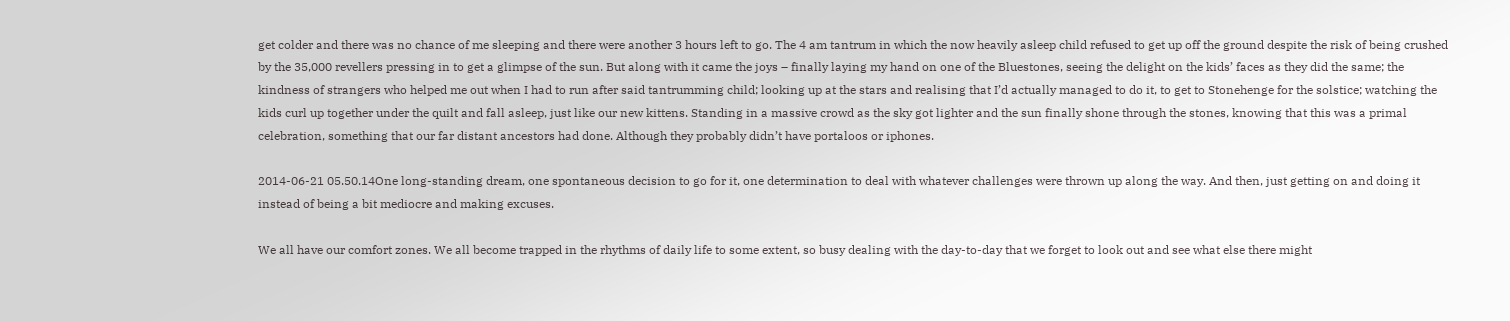get colder and there was no chance of me sleeping and there were another 3 hours left to go. The 4 am tantrum in which the now heavily asleep child refused to get up off the ground despite the risk of being crushed by the 35,000 revellers pressing in to get a glimpse of the sun. But along with it came the joys – finally laying my hand on one of the Bluestones, seeing the delight on the kids’ faces as they did the same; the kindness of strangers who helped me out when I had to run after said tantrumming child; looking up at the stars and realising that I’d actually managed to do it, to get to Stonehenge for the solstice; watching the kids curl up together under the quilt and fall asleep, just like our new kittens. Standing in a massive crowd as the sky got lighter and the sun finally shone through the stones, knowing that this was a primal celebration, something that our far distant ancestors had done. Although they probably didn’t have portaloos or iphones.

2014-06-21 05.50.14One long-standing dream, one spontaneous decision to go for it, one determination to deal with whatever challenges were thrown up along the way. And then, just getting on and doing it instead of being a bit mediocre and making excuses.

We all have our comfort zones. We all become trapped in the rhythms of daily life to some extent, so busy dealing with the day-to-day that we forget to look out and see what else there might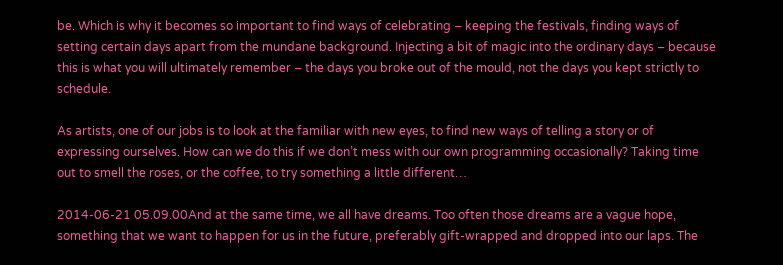be. Which is why it becomes so important to find ways of celebrating – keeping the festivals, finding ways of setting certain days apart from the mundane background. Injecting a bit of magic into the ordinary days – because this is what you will ultimately remember – the days you broke out of the mould, not the days you kept strictly to schedule.

As artists, one of our jobs is to look at the familiar with new eyes, to find new ways of telling a story or of expressing ourselves. How can we do this if we don’t mess with our own programming occasionally? Taking time out to smell the roses, or the coffee, to try something a little different…

2014-06-21 05.09.00And at the same time, we all have dreams. Too often those dreams are a vague hope, something that we want to happen for us in the future, preferably gift-wrapped and dropped into our laps. The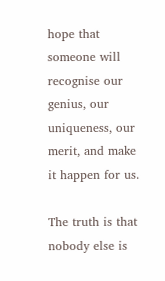hope that someone will recognise our genius, our uniqueness, our merit, and make it happen for us.

The truth is that nobody else is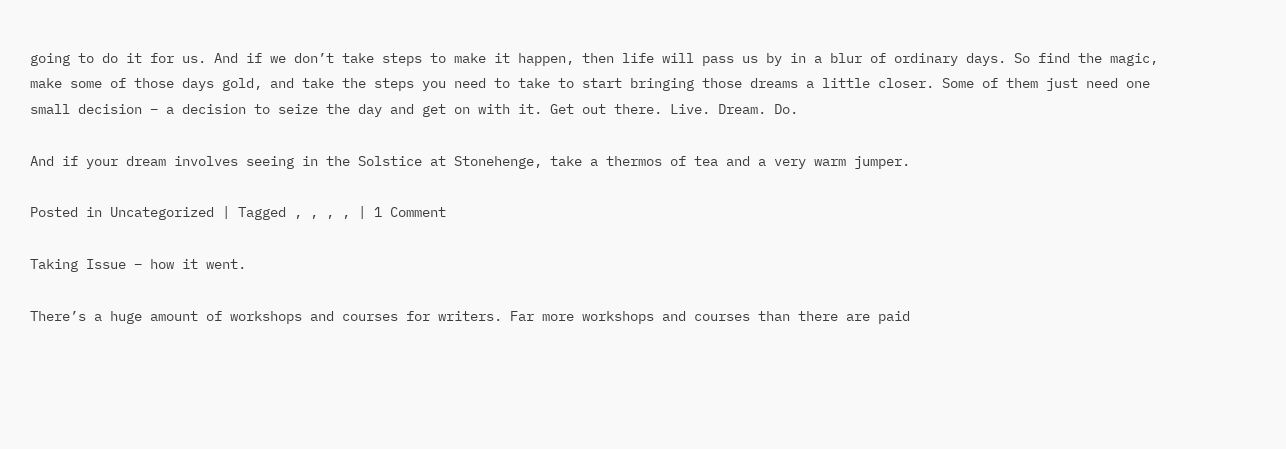going to do it for us. And if we don’t take steps to make it happen, then life will pass us by in a blur of ordinary days. So find the magic, make some of those days gold, and take the steps you need to take to start bringing those dreams a little closer. Some of them just need one small decision – a decision to seize the day and get on with it. Get out there. Live. Dream. Do.

And if your dream involves seeing in the Solstice at Stonehenge, take a thermos of tea and a very warm jumper.

Posted in Uncategorized | Tagged , , , , | 1 Comment

Taking Issue – how it went.

There’s a huge amount of workshops and courses for writers. Far more workshops and courses than there are paid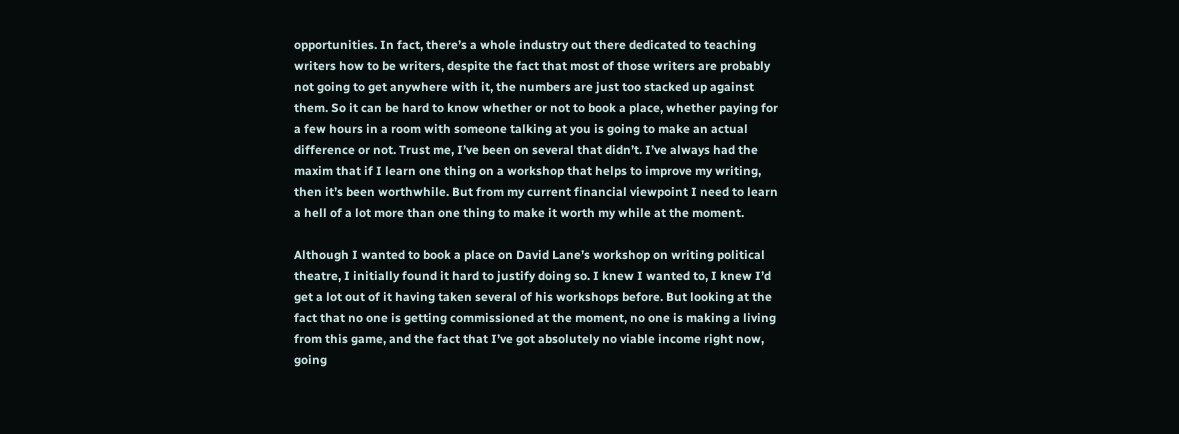opportunities. In fact, there’s a whole industry out there dedicated to teaching writers how to be writers, despite the fact that most of those writers are probably not going to get anywhere with it, the numbers are just too stacked up against them. So it can be hard to know whether or not to book a place, whether paying for a few hours in a room with someone talking at you is going to make an actual difference or not. Trust me, I’ve been on several that didn’t. I’ve always had the maxim that if I learn one thing on a workshop that helps to improve my writing, then it’s been worthwhile. But from my current financial viewpoint I need to learn a hell of a lot more than one thing to make it worth my while at the moment.

Although I wanted to book a place on David Lane’s workshop on writing political theatre, I initially found it hard to justify doing so. I knew I wanted to, I knew I’d get a lot out of it having taken several of his workshops before. But looking at the fact that no one is getting commissioned at the moment, no one is making a living from this game, and the fact that I’ve got absolutely no viable income right now, going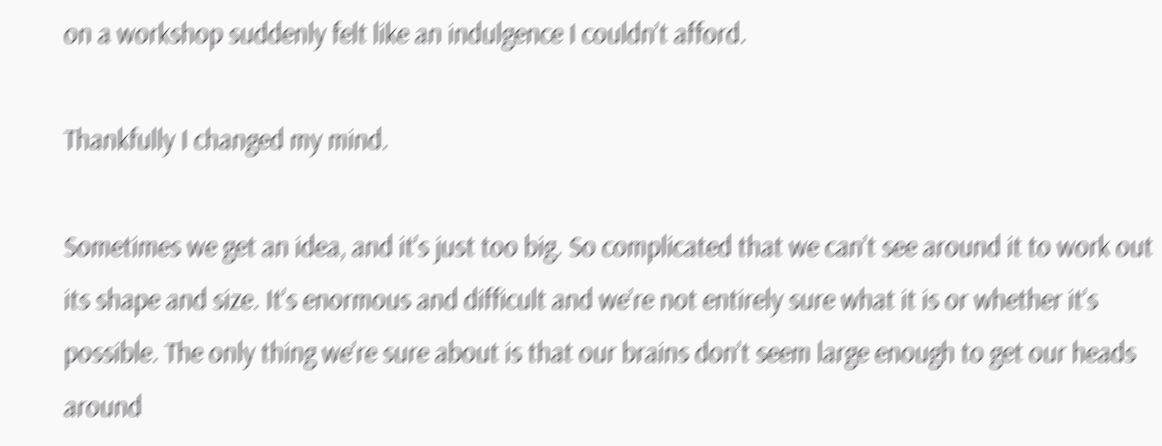on a workshop suddenly felt like an indulgence I couldn’t afford.

Thankfully I changed my mind.

Sometimes we get an idea, and it’s just too big. So complicated that we can’t see around it to work out its shape and size. It’s enormous and difficult and we’re not entirely sure what it is or whether it’s possible. The only thing we’re sure about is that our brains don’t seem large enough to get our heads around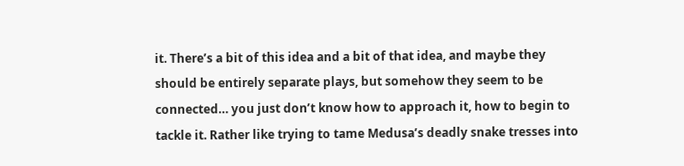it. There’s a bit of this idea and a bit of that idea, and maybe they should be entirely separate plays, but somehow they seem to be connected… you just don’t know how to approach it, how to begin to tackle it. Rather like trying to tame Medusa’s deadly snake tresses into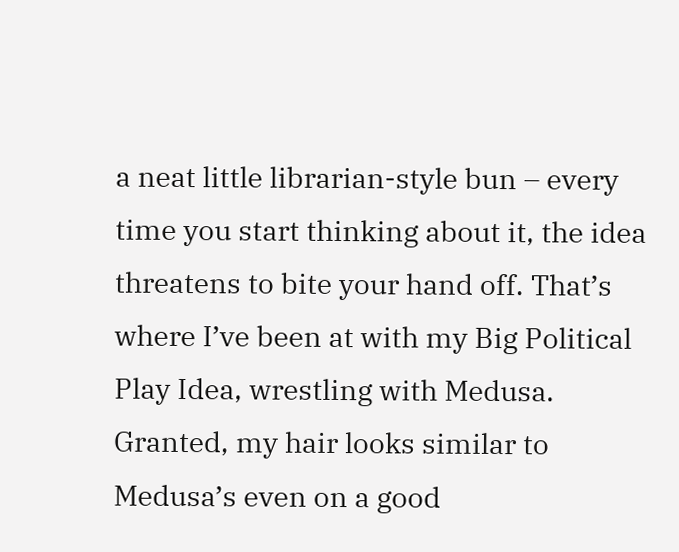a neat little librarian-style bun – every time you start thinking about it, the idea threatens to bite your hand off. That’s where I’ve been at with my Big Political Play Idea, wrestling with Medusa. Granted, my hair looks similar to Medusa’s even on a good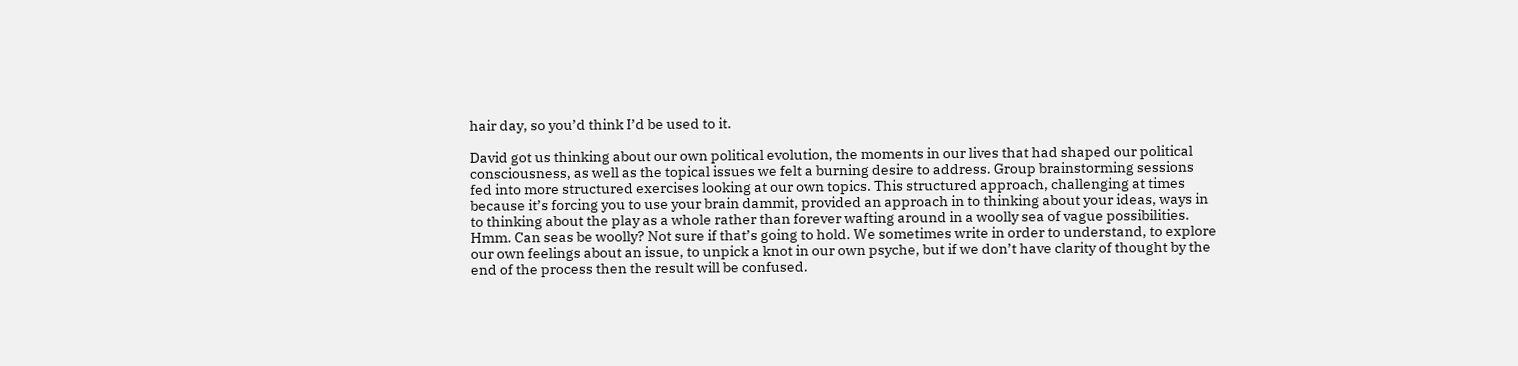hair day, so you’d think I’d be used to it.

David got us thinking about our own political evolution, the moments in our lives that had shaped our political consciousness, as well as the topical issues we felt a burning desire to address. Group brainstorming sessions fed into more structured exercises looking at our own topics. This structured approach, challenging at times because it’s forcing you to use your brain dammit, provided an approach in to thinking about your ideas, ways in to thinking about the play as a whole rather than forever wafting around in a woolly sea of vague possibilities. Hmm. Can seas be woolly? Not sure if that’s going to hold. We sometimes write in order to understand, to explore our own feelings about an issue, to unpick a knot in our own psyche, but if we don’t have clarity of thought by the end of the process then the result will be confused.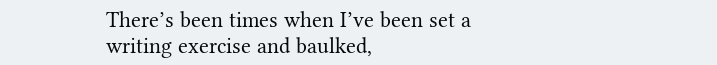There’s been times when I’ve been set a writing exercise and baulked,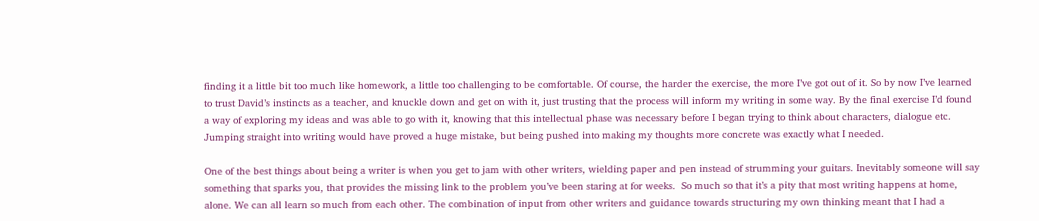finding it a little bit too much like homework, a little too challenging to be comfortable. Of course, the harder the exercise, the more I’ve got out of it. So by now I’ve learned to trust David’s instincts as a teacher, and knuckle down and get on with it, just trusting that the process will inform my writing in some way. By the final exercise I’d found a way of exploring my ideas and was able to go with it, knowing that this intellectual phase was necessary before I began trying to think about characters, dialogue etc. Jumping straight into writing would have proved a huge mistake, but being pushed into making my thoughts more concrete was exactly what I needed.

One of the best things about being a writer is when you get to jam with other writers, wielding paper and pen instead of strumming your guitars. Inevitably someone will say something that sparks you, that provides the missing link to the problem you’ve been staring at for weeks.  So much so that it’s a pity that most writing happens at home, alone. We can all learn so much from each other. The combination of input from other writers and guidance towards structuring my own thinking meant that I had a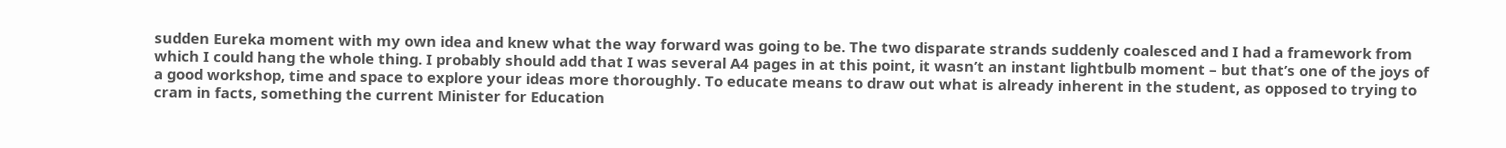sudden Eureka moment with my own idea and knew what the way forward was going to be. The two disparate strands suddenly coalesced and I had a framework from which I could hang the whole thing. I probably should add that I was several A4 pages in at this point, it wasn’t an instant lightbulb moment – but that’s one of the joys of a good workshop, time and space to explore your ideas more thoroughly. To educate means to draw out what is already inherent in the student, as opposed to trying to cram in facts, something the current Minister for Education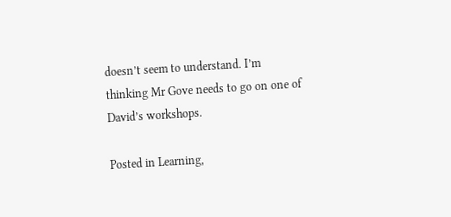doesn’t seem to understand. I’m thinking Mr Gove needs to go on one of David’s workshops.

Posted in Learning,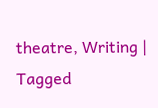theatre, Writing | Tagged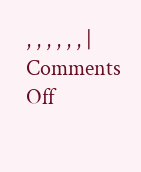, , , , , , | Comments Off